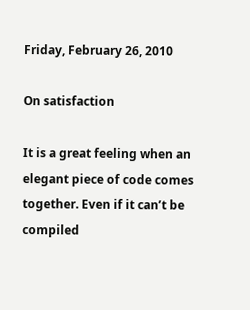Friday, February 26, 2010

On satisfaction

It is a great feeling when an elegant piece of code comes together. Even if it can’t be compiled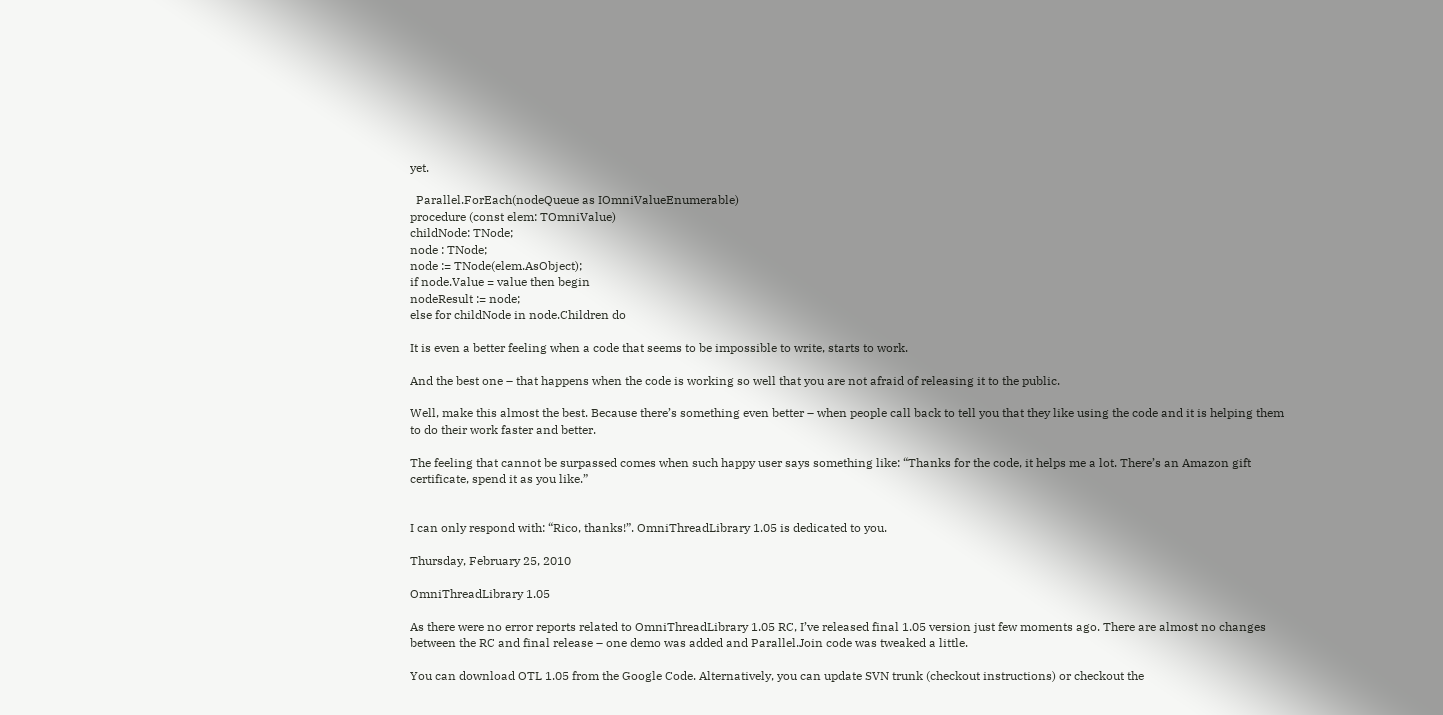yet.

  Parallel.ForEach(nodeQueue as IOmniValueEnumerable)
procedure (const elem: TOmniValue)
childNode: TNode;
node : TNode;
node := TNode(elem.AsObject);
if node.Value = value then begin
nodeResult := node;
else for childNode in node.Children do

It is even a better feeling when a code that seems to be impossible to write, starts to work.

And the best one – that happens when the code is working so well that you are not afraid of releasing it to the public.

Well, make this almost the best. Because there’s something even better – when people call back to tell you that they like using the code and it is helping them to do their work faster and better.

The feeling that cannot be surpassed comes when such happy user says something like: “Thanks for the code, it helps me a lot. There’s an Amazon gift certificate, spend it as you like.”


I can only respond with: “Rico, thanks!”. OmniThreadLibrary 1.05 is dedicated to you.

Thursday, February 25, 2010

OmniThreadLibrary 1.05

As there were no error reports related to OmniThreadLibrary 1.05 RC, I’ve released final 1.05 version just few moments ago. There are almost no changes between the RC and final release – one demo was added and Parallel.Join code was tweaked a little.

You can download OTL 1.05 from the Google Code. Alternatively, you can update SVN trunk (checkout instructions) or checkout the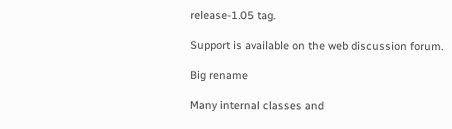release-1.05 tag.

Support is available on the web discussion forum.

Big rename

Many internal classes and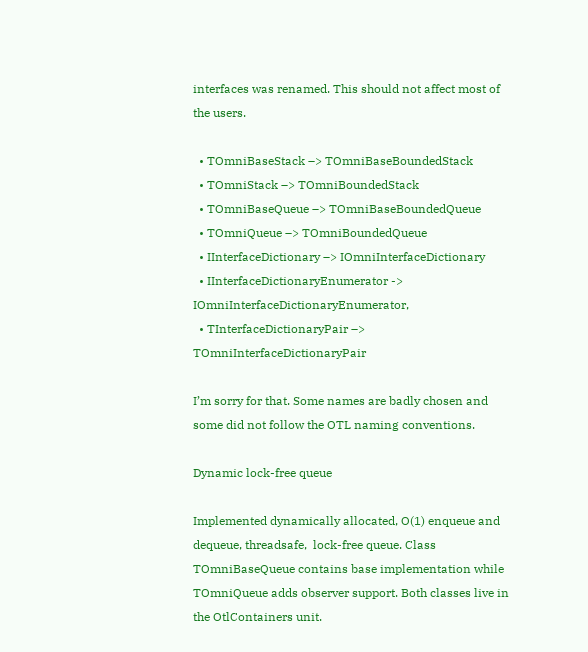interfaces was renamed. This should not affect most of the users.

  • TOmniBaseStack –> TOmniBaseBoundedStack
  • TOmniStack –> TOmniBoundedStack
  • TOmniBaseQueue –> TOmniBaseBoundedQueue
  • TOmniQueue –> TOmniBoundedQueue
  • IInterfaceDictionary –> IOmniInterfaceDictionary
  • IInterfaceDictionaryEnumerator -> IOmniInterfaceDictionaryEnumerator,
  • TInterfaceDictionaryPair –> TOmniInterfaceDictionaryPair

I’m sorry for that. Some names are badly chosen and some did not follow the OTL naming conventions.

Dynamic lock-free queue

Implemented dynamically allocated, O(1) enqueue and dequeue, threadsafe,  lock-free queue. Class TOmniBaseQueue contains base implementation while TOmniQueue adds observer support. Both classes live in the OtlContainers unit.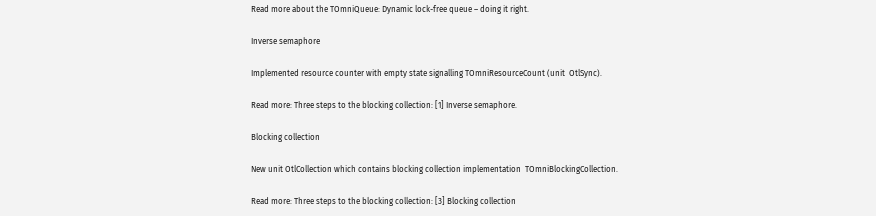Read more about the TOmniQueue: Dynamic lock-free queue – doing it right.

Inverse semaphore

Implemented resource counter with empty state signalling TOmniResourceCount (unit  OtlSync).

Read more: Three steps to the blocking collection: [1] Inverse semaphore.

Blocking collection

New unit OtlCollection which contains blocking collection implementation  TOmniBlockingCollection.

Read more: Three steps to the blocking collection: [3] Blocking collection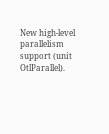New high-level parallelism support (unit OtlParallel).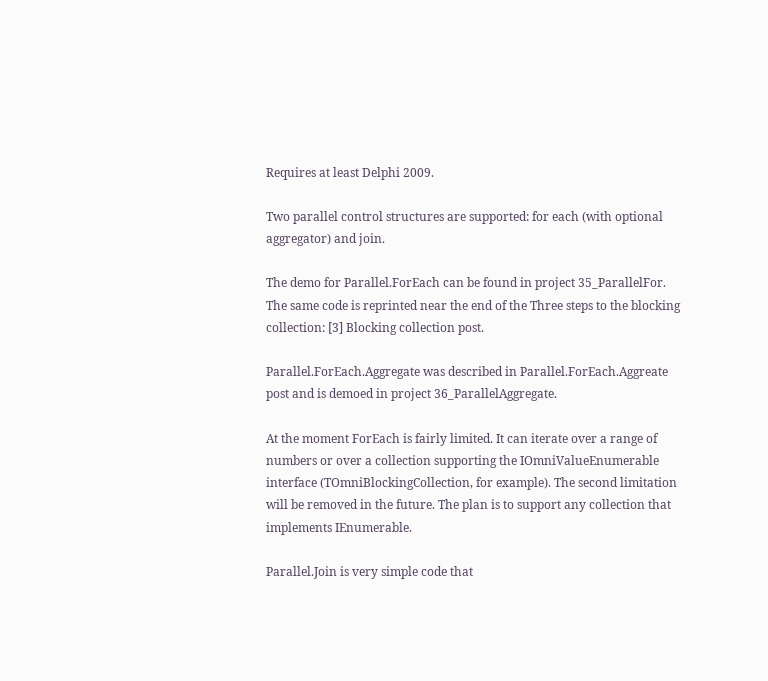Requires at least Delphi 2009.

Two parallel control structures are supported: for each (with optional aggregator) and join.

The demo for Parallel.ForEach can be found in project 35_ParallelFor. The same code is reprinted near the end of the Three steps to the blocking collection: [3] Blocking collection post.

Parallel.ForEach.Aggregate was described in Parallel.ForEach.Aggreate post and is demoed in project 36_ParallelAggregate.

At the moment ForEach is fairly limited. It can iterate over a range of numbers or over a collection supporting the IOmniValueEnumerable interface (TOmniBlockingCollection, for example). The second limitation will be removed in the future. The plan is to support any collection that implements IEnumerable.

Parallel.Join is very simple code that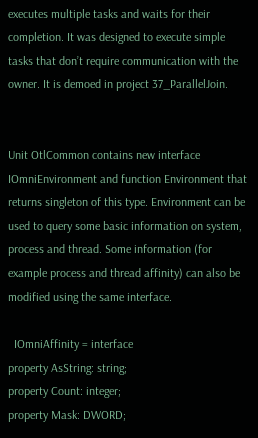executes multiple tasks and waits for their completion. It was designed to execute simple tasks that don’t require communication with the owner. It is demoed in project 37_ParallelJoin.


Unit OtlCommon contains new interface IOmniEnvironment and function Environment that returns singleton of this type. Environment can be used to query some basic information on system, process and thread. Some information (for example process and thread affinity) can also be modified using the same interface.

  IOmniAffinity = interface
property AsString: string;
property Count: integer;
property Mask: DWORD;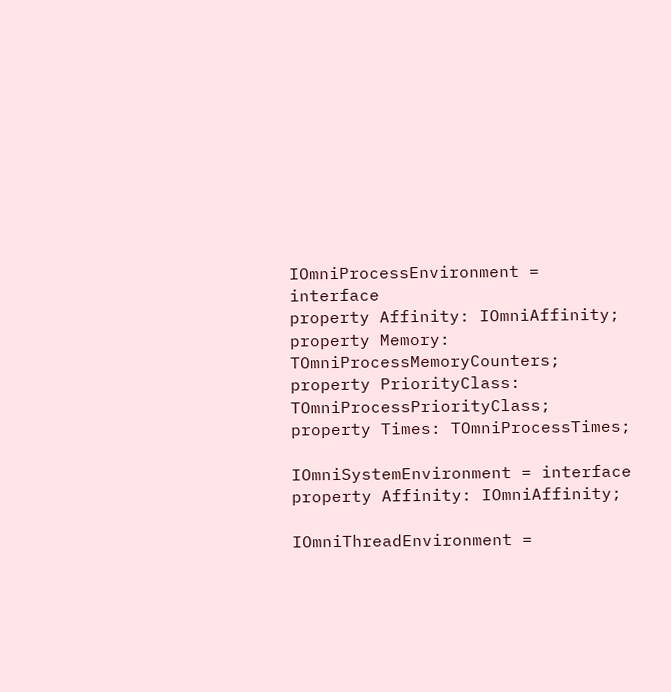IOmniProcessEnvironment = interface
property Affinity: IOmniAffinity;
property Memory: TOmniProcessMemoryCounters;
property PriorityClass: TOmniProcessPriorityClass;
property Times: TOmniProcessTimes;

IOmniSystemEnvironment = interface
property Affinity: IOmniAffinity;

IOmniThreadEnvironment =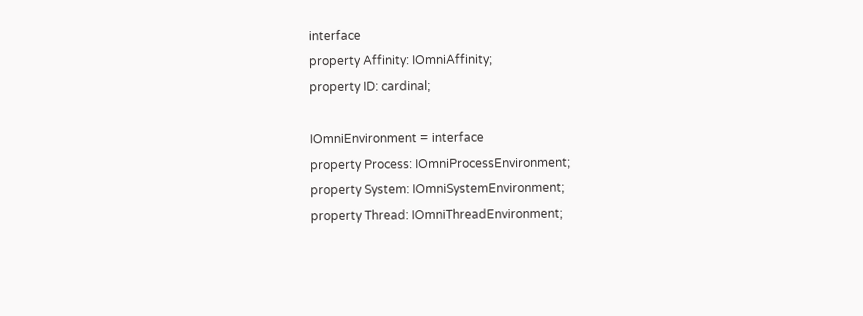interface
property Affinity: IOmniAffinity;
property ID: cardinal;

IOmniEnvironment = interface
property Process: IOmniProcessEnvironment;
property System: IOmniSystemEnvironment;
property Thread: IOmniThreadEnvironment;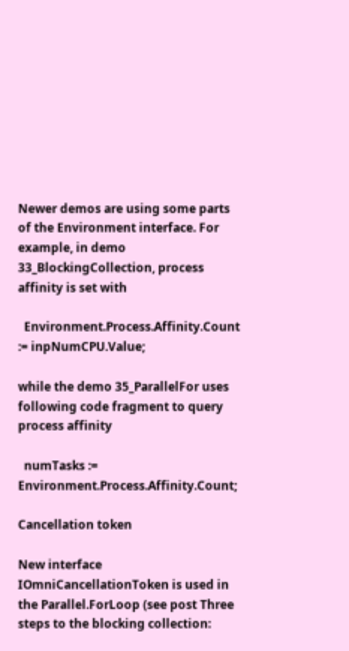Newer demos are using some parts of the Environment interface. For example, in demo 33_BlockingCollection, process affinity is set with

  Environment.Process.Affinity.Count := inpNumCPU.Value;

while the demo 35_ParallelFor uses following code fragment to query process affinity

  numTasks := Environment.Process.Affinity.Count;

Cancellation token

New interface IOmniCancellationToken is used in the Parallel.ForLoop (see post Three steps to the blocking collection: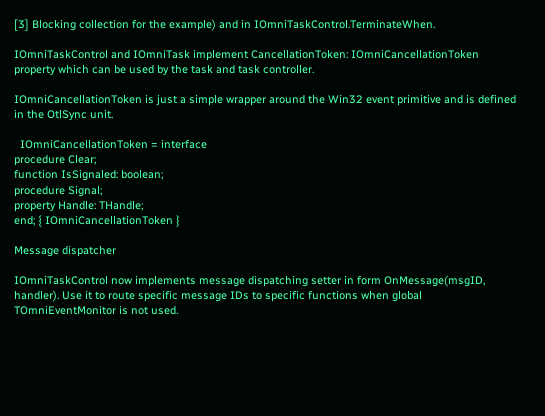[3] Blocking collection for the example) and in IOmniTaskControl.TerminateWhen.

IOmniTaskControl and IOmniTask implement CancellationToken: IOmniCancellationToken  property which can be used by the task and task controller.

IOmniCancellationToken is just a simple wrapper around the Win32 event primitive and is defined in the OtlSync unit.

  IOmniCancellationToken = interface
procedure Clear;
function IsSignaled: boolean;
procedure Signal;
property Handle: THandle;
end; { IOmniCancellationToken }

Message dispatcher

IOmniTaskControl now implements message dispatching setter in form OnMessage(msgID, handler). Use it to route specific message IDs to specific functions when global TOmniEventMonitor is not used.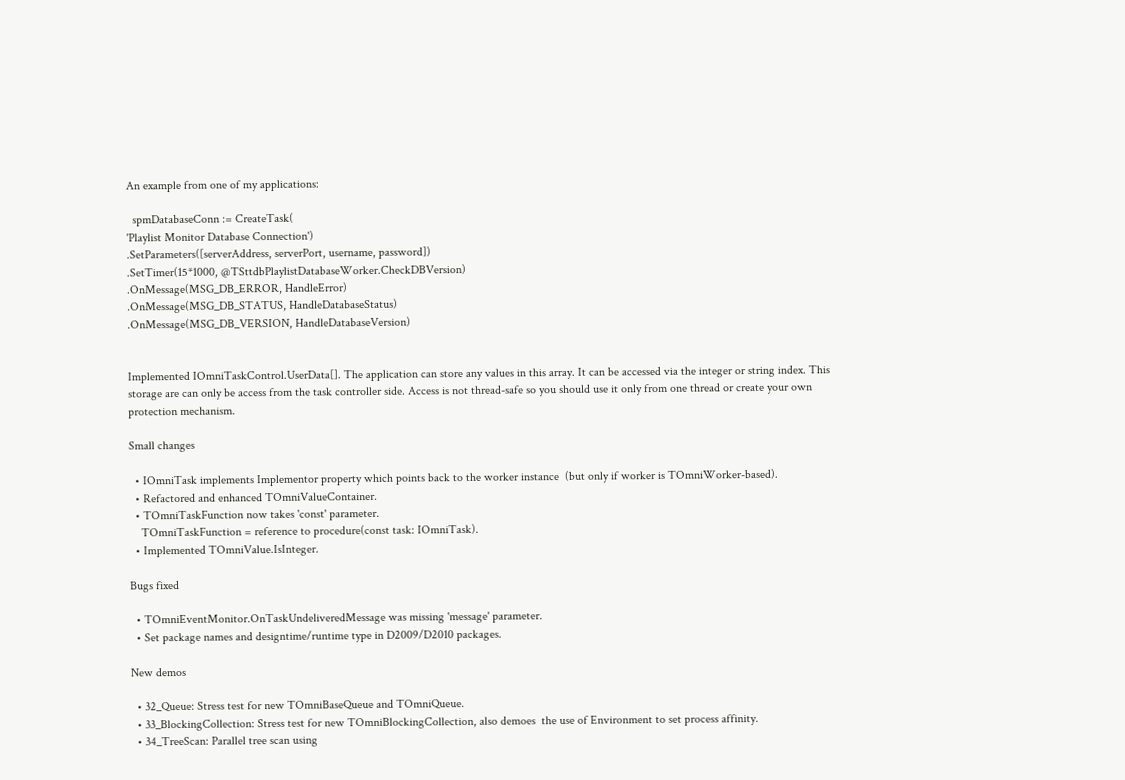An example from one of my applications:

  spmDatabaseConn := CreateTask(
'Playlist Monitor Database Connection')
.SetParameters([serverAddress, serverPort, username, password])
.SetTimer(15*1000, @TSttdbPlaylistDatabaseWorker.CheckDBVersion)
.OnMessage(MSG_DB_ERROR, HandleError)
.OnMessage(MSG_DB_STATUS, HandleDatabaseStatus)
.OnMessage(MSG_DB_VERSION, HandleDatabaseVersion)


Implemented IOmniTaskControl.UserData[]. The application can store any values in this array. It can be accessed via the integer or string index. This storage are can only be access from the task controller side. Access is not thread-safe so you should use it only from one thread or create your own protection mechanism.

Small changes

  • IOmniTask implements Implementor property which points back to the worker instance  (but only if worker is TOmniWorker-based).
  • Refactored and enhanced TOmniValueContainer.
  • TOmniTaskFunction now takes 'const' parameter.
    TOmniTaskFunction = reference to procedure(const task: IOmniTask).
  • Implemented TOmniValue.IsInteger.

Bugs fixed

  • TOmniEventMonitor.OnTaskUndeliveredMessage was missing 'message' parameter.
  • Set package names and designtime/runtime type in D2009/D2010 packages.

New demos

  • 32_Queue: Stress test for new TOmniBaseQueue and TOmniQueue.
  • 33_BlockingCollection: Stress test for new TOmniBlockingCollection, also demoes  the use of Environment to set process affinity.
  • 34_TreeScan: Parallel tree scan using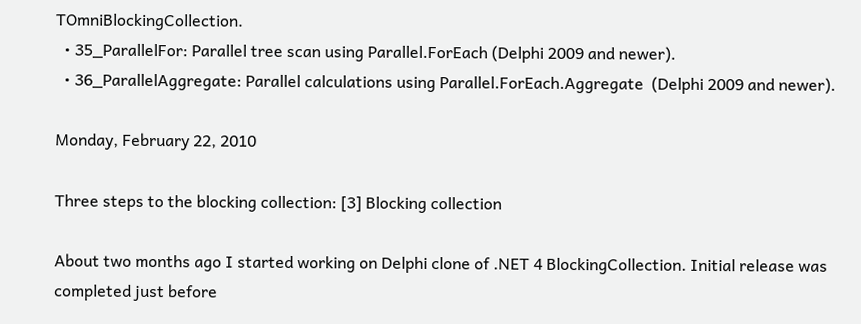TOmniBlockingCollection.
  • 35_ParallelFor: Parallel tree scan using Parallel.ForEach (Delphi 2009 and newer).
  • 36_ParallelAggregate: Parallel calculations using Parallel.ForEach.Aggregate  (Delphi 2009 and newer).

Monday, February 22, 2010

Three steps to the blocking collection: [3] Blocking collection

About two months ago I started working on Delphi clone of .NET 4 BlockingCollection. Initial release was completed just before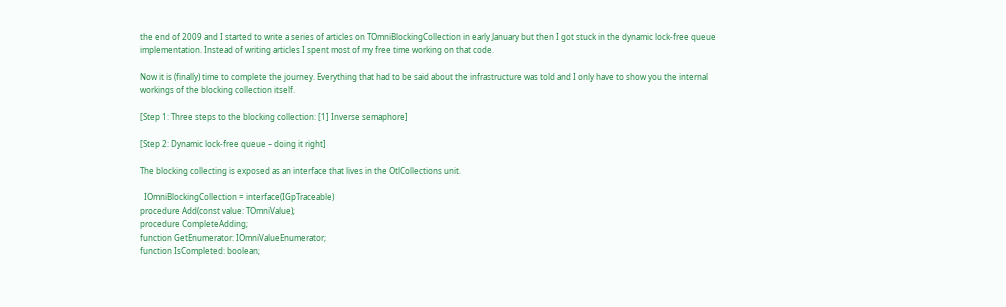the end of 2009 and I started to write a series of articles on TOmniBlockingCollection in early January but then I got stuck in the dynamic lock-free queue implementation. Instead of writing articles I spent most of my free time working on that code.

Now it is (finally) time to complete the journey. Everything that had to be said about the infrastructure was told and I only have to show you the internal workings of the blocking collection itself.

[Step 1: Three steps to the blocking collection: [1] Inverse semaphore]

[Step 2: Dynamic lock-free queue – doing it right]

The blocking collecting is exposed as an interface that lives in the OtlCollections unit.

  IOmniBlockingCollection = interface(IGpTraceable)
procedure Add(const value: TOmniValue);
procedure CompleteAdding;
function GetEnumerator: IOmniValueEnumerator;
function IsCompleted: boolean;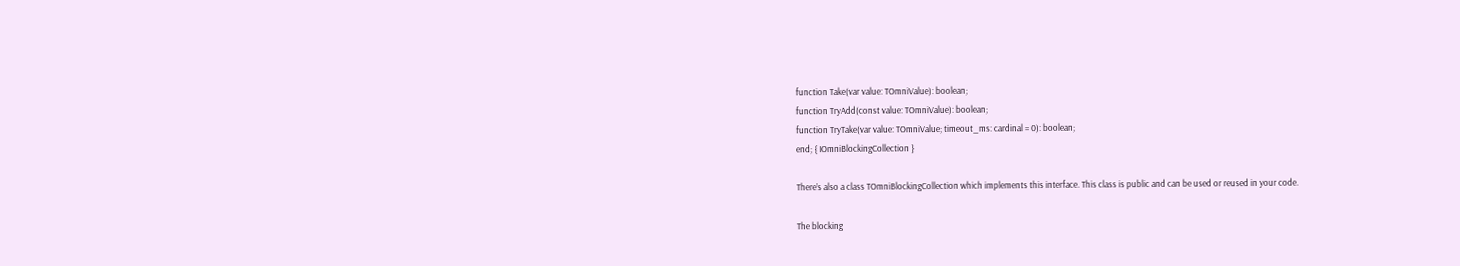function Take(var value: TOmniValue): boolean;
function TryAdd(const value: TOmniValue): boolean;
function TryTake(var value: TOmniValue; timeout_ms: cardinal = 0): boolean;
end; { IOmniBlockingCollection }

There’s also a class TOmniBlockingCollection which implements this interface. This class is public and can be used or reused in your code.

The blocking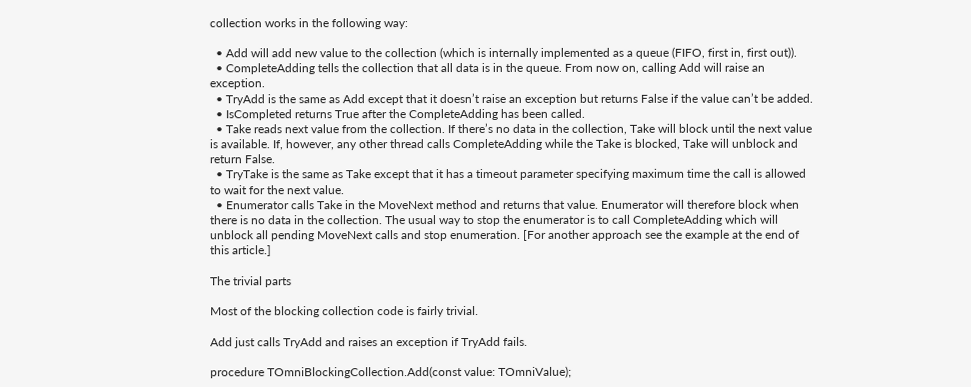collection works in the following way:

  • Add will add new value to the collection (which is internally implemented as a queue (FIFO, first in, first out)).
  • CompleteAdding tells the collection that all data is in the queue. From now on, calling Add will raise an exception.
  • TryAdd is the same as Add except that it doesn’t raise an exception but returns False if the value can’t be added.
  • IsCompleted returns True after the CompleteAdding has been called.
  • Take reads next value from the collection. If there’s no data in the collection, Take will block until the next value is available. If, however, any other thread calls CompleteAdding while the Take is blocked, Take will unblock and return False.
  • TryTake is the same as Take except that it has a timeout parameter specifying maximum time the call is allowed to wait for the next value.
  • Enumerator calls Take in the MoveNext method and returns that value. Enumerator will therefore block when there is no data in the collection. The usual way to stop the enumerator is to call CompleteAdding which will unblock all pending MoveNext calls and stop enumeration. [For another approach see the example at the end of this article.]

The trivial parts

Most of the blocking collection code is fairly trivial.

Add just calls TryAdd and raises an exception if TryAdd fails.

procedure TOmniBlockingCollection.Add(const value: TOmniValue);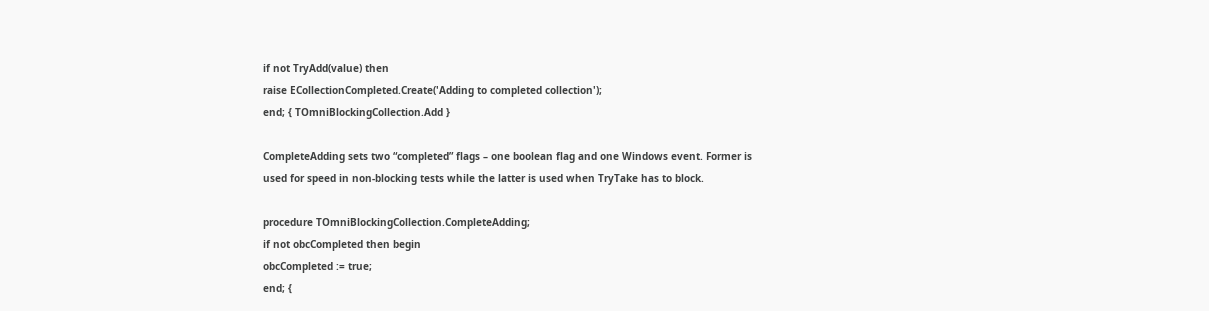if not TryAdd(value) then
raise ECollectionCompleted.Create('Adding to completed collection');
end; { TOmniBlockingCollection.Add }

CompleteAdding sets two “completed” flags – one boolean flag and one Windows event. Former is used for speed in non-blocking tests while the latter is used when TryTake has to block.

procedure TOmniBlockingCollection.CompleteAdding;
if not obcCompleted then begin
obcCompleted := true;
end; {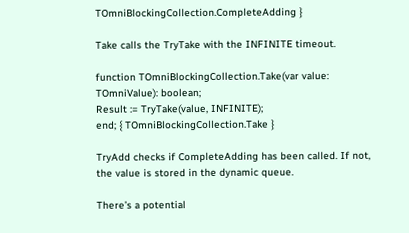TOmniBlockingCollection.CompleteAdding }

Take calls the TryTake with the INFINITE timeout.

function TOmniBlockingCollection.Take(var value: TOmniValue): boolean;
Result := TryTake(value, INFINITE);
end; { TOmniBlockingCollection.Take }

TryAdd checks if CompleteAdding has been called. If not, the value is stored in the dynamic queue.

There’s a potential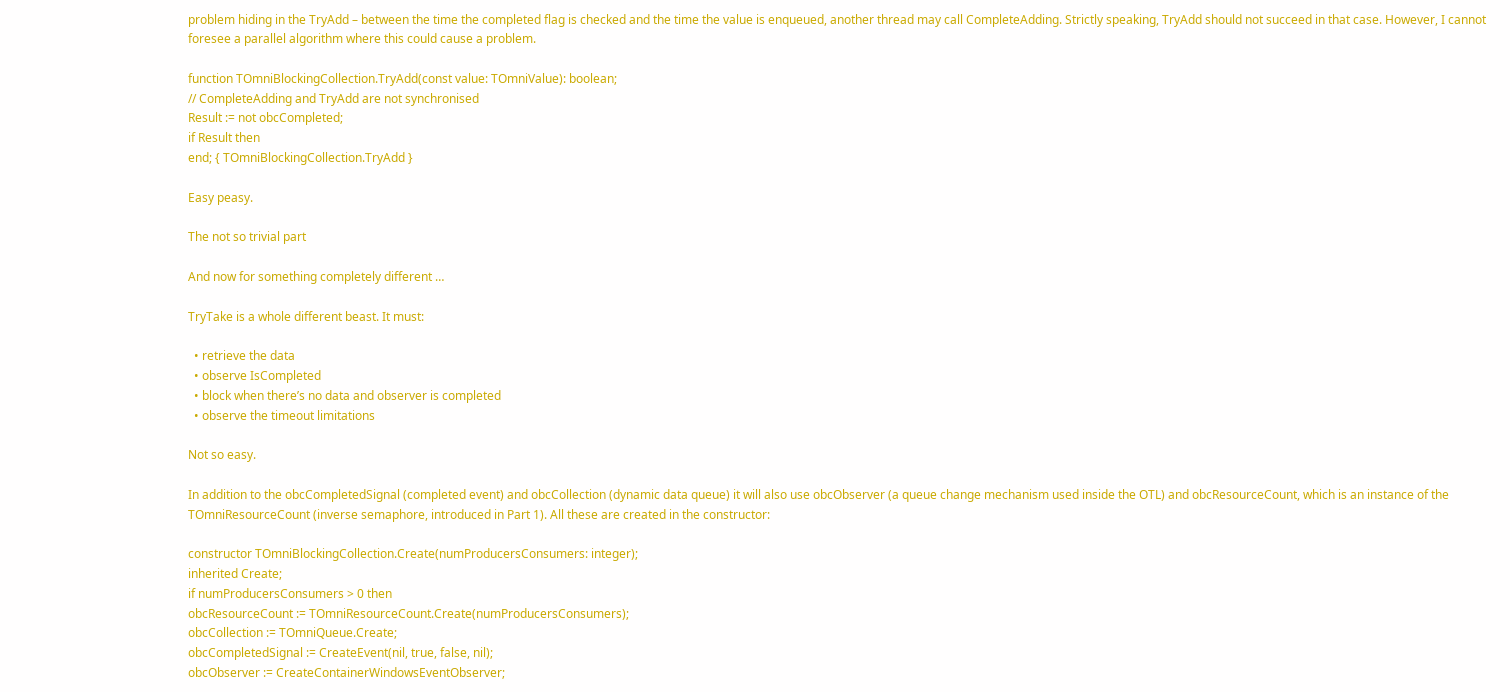problem hiding in the TryAdd – between the time the completed flag is checked and the time the value is enqueued, another thread may call CompleteAdding. Strictly speaking, TryAdd should not succeed in that case. However, I cannot foresee a parallel algorithm where this could cause a problem.

function TOmniBlockingCollection.TryAdd(const value: TOmniValue): boolean;
// CompleteAdding and TryAdd are not synchronised
Result := not obcCompleted;
if Result then
end; { TOmniBlockingCollection.TryAdd }

Easy peasy.

The not so trivial part

And now for something completely different …

TryTake is a whole different beast. It must:

  • retrieve the data
  • observe IsCompleted
  • block when there’s no data and observer is completed
  • observe the timeout limitations

Not so easy.

In addition to the obcCompletedSignal (completed event) and obcCollection (dynamic data queue) it will also use obcObserver (a queue change mechanism used inside the OTL) and obcResourceCount, which is an instance of the TOmniResourceCount (inverse semaphore, introduced in Part 1). All these are created in the constructor:

constructor TOmniBlockingCollection.Create(numProducersConsumers: integer);
inherited Create;
if numProducersConsumers > 0 then
obcResourceCount := TOmniResourceCount.Create(numProducersConsumers);
obcCollection := TOmniQueue.Create;
obcCompletedSignal := CreateEvent(nil, true, false, nil);
obcObserver := CreateContainerWindowsEventObserver;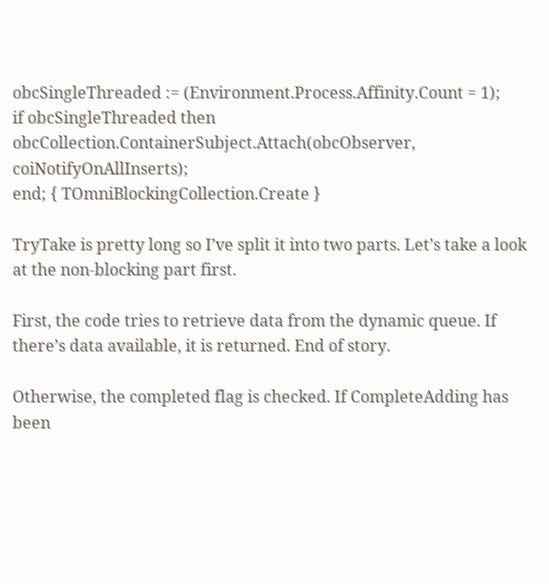obcSingleThreaded := (Environment.Process.Affinity.Count = 1);
if obcSingleThreaded then
obcCollection.ContainerSubject.Attach(obcObserver, coiNotifyOnAllInserts);
end; { TOmniBlockingCollection.Create }

TryTake is pretty long so I’ve split it into two parts. Let’s take a look at the non-blocking part first.

First, the code tries to retrieve data from the dynamic queue. If there’s data available, it is returned. End of story.

Otherwise, the completed flag is checked. If CompleteAdding has been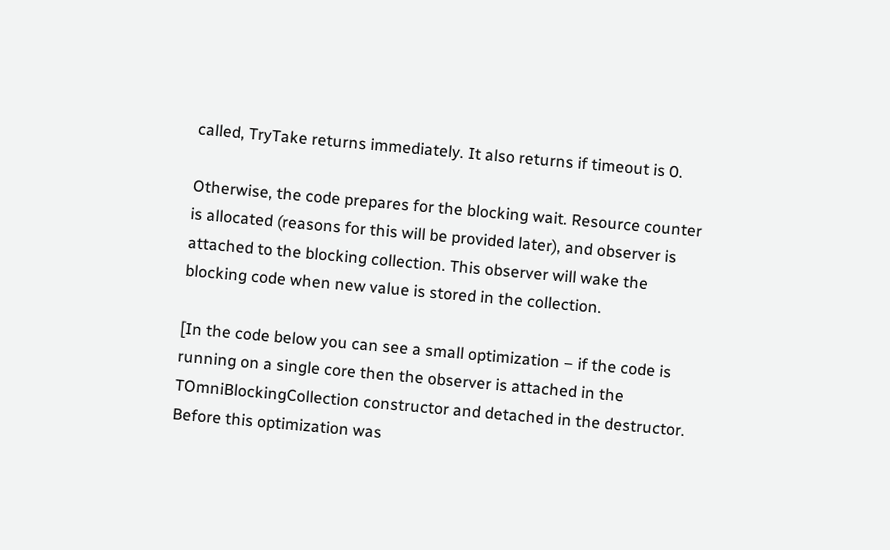called, TryTake returns immediately. It also returns if timeout is 0.

Otherwise, the code prepares for the blocking wait. Resource counter is allocated (reasons for this will be provided later), and observer is attached to the blocking collection. This observer will wake the blocking code when new value is stored in the collection.

[In the code below you can see a small optimization – if the code is running on a single core then the observer is attached in the TOmniBlockingCollection constructor and detached in the destructor. Before this optimization was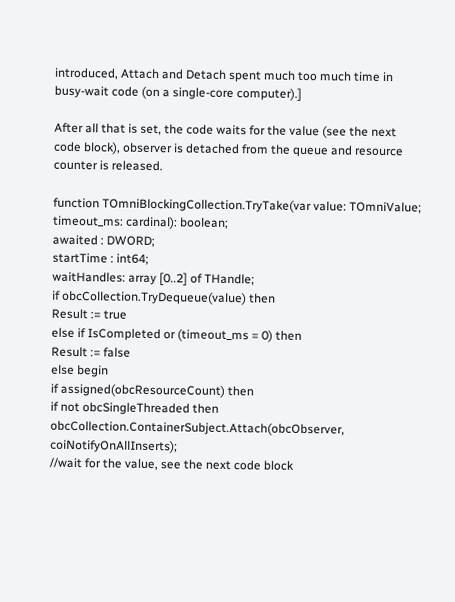introduced, Attach and Detach spent much too much time in busy-wait code (on a single-core computer).]

After all that is set, the code waits for the value (see the next code block), observer is detached from the queue and resource counter is released.

function TOmniBlockingCollection.TryTake(var value: TOmniValue;
timeout_ms: cardinal): boolean;
awaited : DWORD;
startTime : int64;
waitHandles: array [0..2] of THandle;
if obcCollection.TryDequeue(value) then
Result := true
else if IsCompleted or (timeout_ms = 0) then
Result := false
else begin
if assigned(obcResourceCount) then
if not obcSingleThreaded then
obcCollection.ContainerSubject.Attach(obcObserver, coiNotifyOnAllInserts);
//wait for the value, see the next code block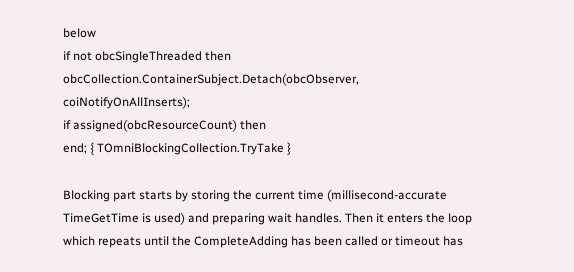below
if not obcSingleThreaded then
obcCollection.ContainerSubject.Detach(obcObserver, coiNotifyOnAllInserts);
if assigned(obcResourceCount) then
end; { TOmniBlockingCollection.TryTake }

Blocking part starts by storing the current time (millisecond-accurate TimeGetTime is used) and preparing wait handles. Then it enters the loop which repeats until the CompleteAdding has been called or timeout has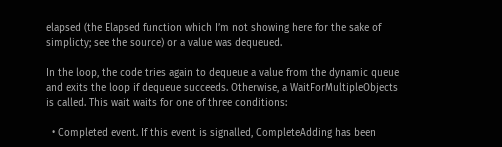elapsed (the Elapsed function which I’m not showing here for the sake of simplicty; see the source) or a value was dequeued.

In the loop, the code tries again to dequeue a value from the dynamic queue and exits the loop if dequeue succeeds. Otherwise, a WaitForMultipleObjects is called. This wait waits for one of three conditions:

  • Completed event. If this event is signalled, CompleteAdding has been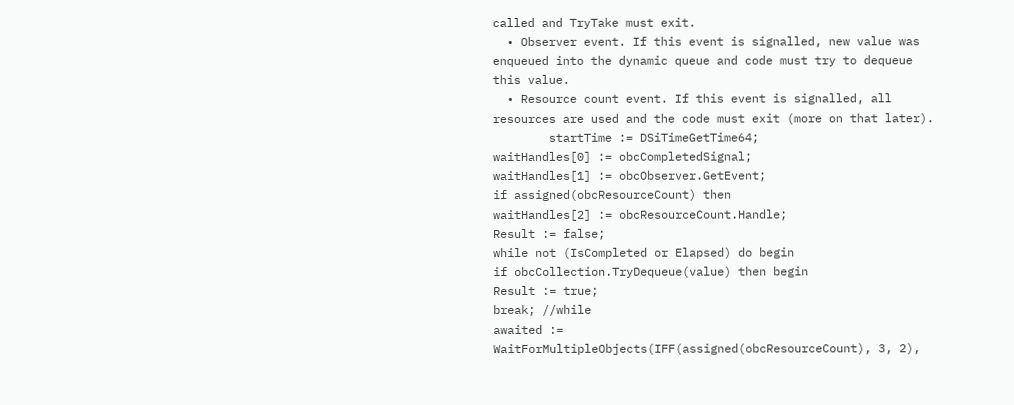called and TryTake must exit.
  • Observer event. If this event is signalled, new value was enqueued into the dynamic queue and code must try to dequeue this value.
  • Resource count event. If this event is signalled, all resources are used and the code must exit (more on that later).
        startTime := DSiTimeGetTime64;
waitHandles[0] := obcCompletedSignal;
waitHandles[1] := obcObserver.GetEvent;
if assigned(obcResourceCount) then
waitHandles[2] := obcResourceCount.Handle;
Result := false;
while not (IsCompleted or Elapsed) do begin
if obcCollection.TryDequeue(value) then begin
Result := true;
break; //while
awaited := WaitForMultipleObjects(IFF(assigned(obcResourceCount), 3, 2),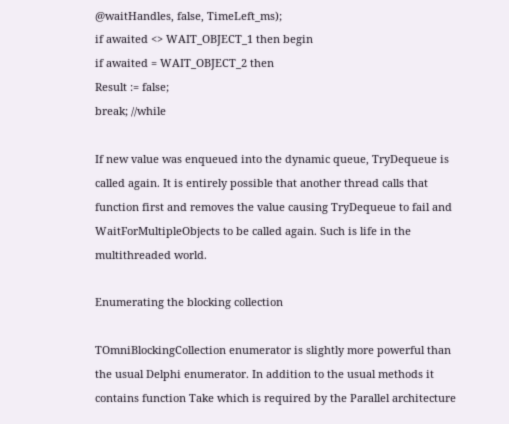@waitHandles, false, TimeLeft_ms);
if awaited <> WAIT_OBJECT_1 then begin
if awaited = WAIT_OBJECT_2 then
Result := false;
break; //while

If new value was enqueued into the dynamic queue, TryDequeue is called again. It is entirely possible that another thread calls that function first and removes the value causing TryDequeue to fail and WaitForMultipleObjects to be called again. Such is life in the multithreaded world.

Enumerating the blocking collection

TOmniBlockingCollection enumerator is slightly more powerful than the usual Delphi enumerator. In addition to the usual methods it contains function Take which is required by the Parallel architecture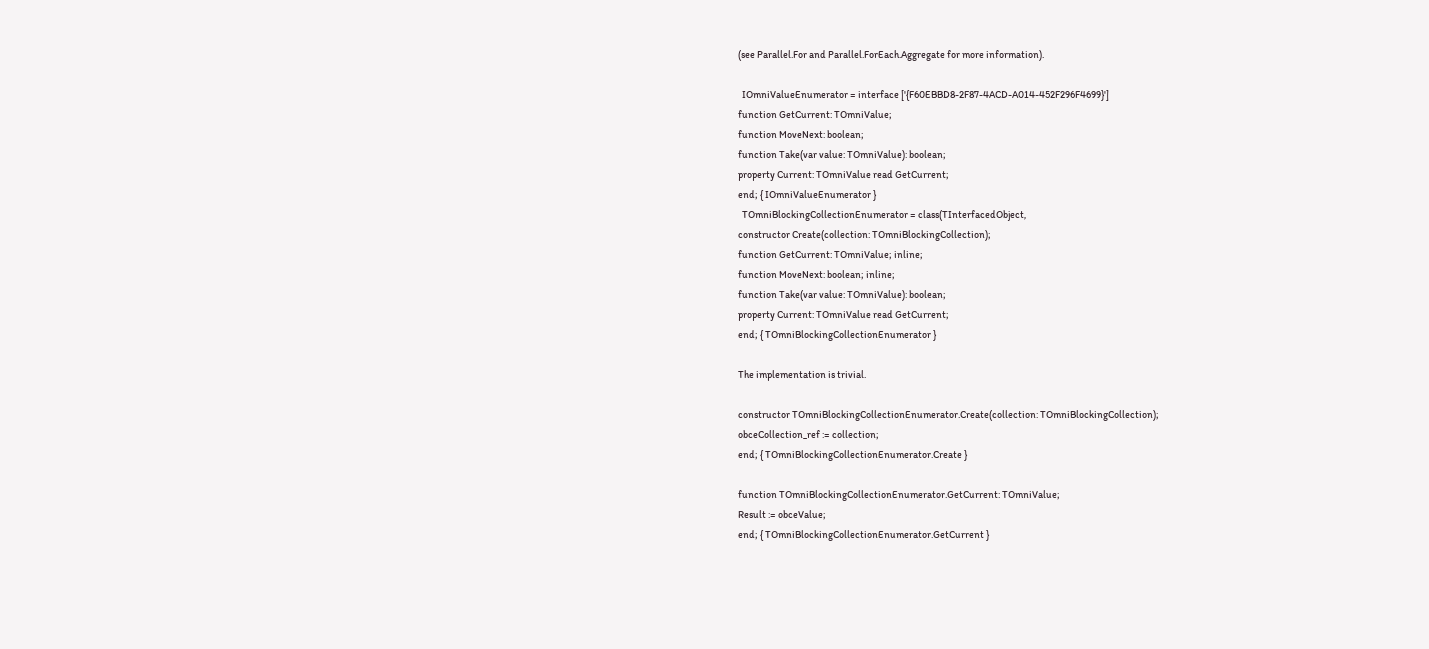(see Parallel.For and Parallel.ForEach.Aggregate for more information).

  IOmniValueEnumerator = interface ['{F60EBBD8-2F87-4ACD-A014-452F296F4699}']
function GetCurrent: TOmniValue;
function MoveNext: boolean;
function Take(var value: TOmniValue): boolean;
property Current: TOmniValue read GetCurrent;
end; { IOmniValueEnumerator }
  TOmniBlockingCollectionEnumerator = class(TInterfacedObject,
constructor Create(collection: TOmniBlockingCollection);
function GetCurrent: TOmniValue; inline;
function MoveNext: boolean; inline;
function Take(var value: TOmniValue): boolean;
property Current: TOmniValue read GetCurrent;
end; { TOmniBlockingCollectionEnumerator }

The implementation is trivial.

constructor TOmniBlockingCollectionEnumerator.Create(collection: TOmniBlockingCollection);
obceCollection_ref := collection;
end; { TOmniBlockingCollectionEnumerator.Create }

function TOmniBlockingCollectionEnumerator.GetCurrent: TOmniValue;
Result := obceValue;
end; { TOmniBlockingCollectionEnumerator.GetCurrent }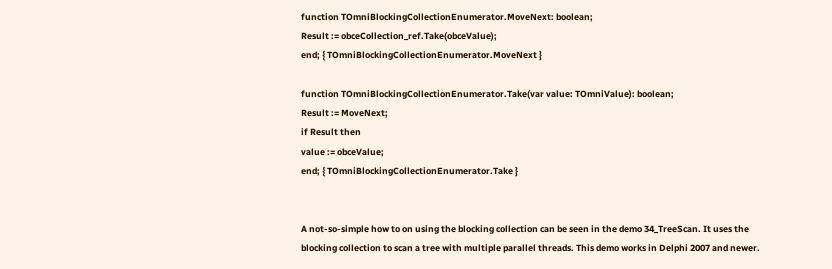function TOmniBlockingCollectionEnumerator.MoveNext: boolean;
Result := obceCollection_ref.Take(obceValue);
end; { TOmniBlockingCollectionEnumerator.MoveNext }

function TOmniBlockingCollectionEnumerator.Take(var value: TOmniValue): boolean;
Result := MoveNext;
if Result then
value := obceValue;
end; { TOmniBlockingCollectionEnumerator.Take }


A not-so-simple how to on using the blocking collection can be seen in the demo 34_TreeScan. It uses the blocking collection to scan a tree with multiple parallel threads. This demo works in Delphi 2007 and newer.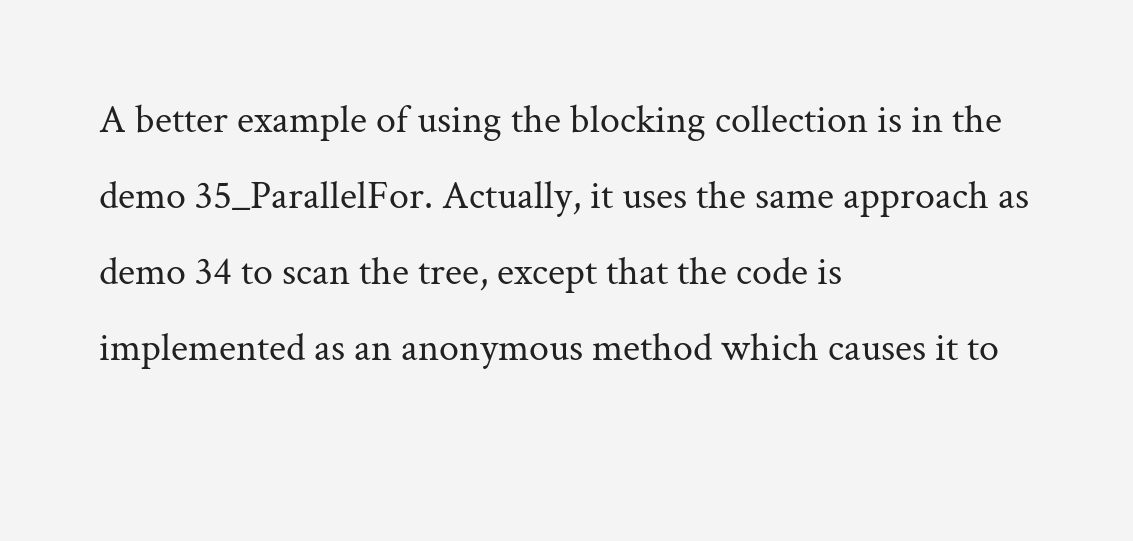A better example of using the blocking collection is in the demo 35_ParallelFor. Actually, it uses the same approach as demo 34 to scan the tree, except that the code is implemented as an anonymous method which causes it to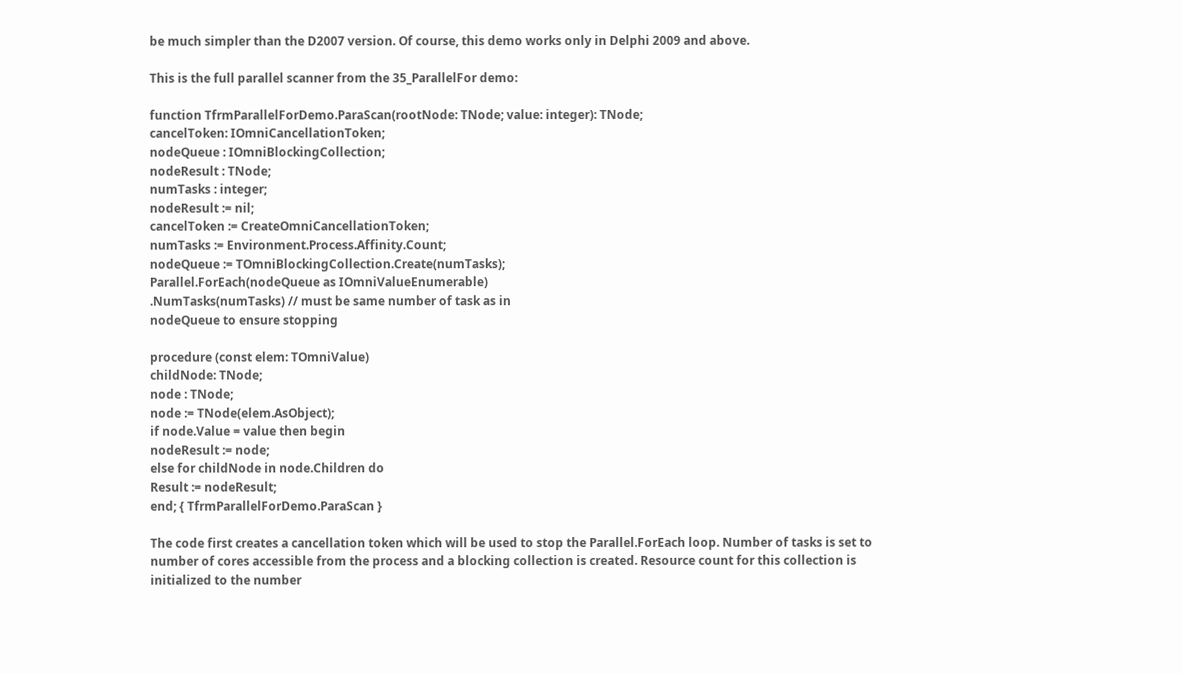be much simpler than the D2007 version. Of course, this demo works only in Delphi 2009 and above.

This is the full parallel scanner from the 35_ParallelFor demo:

function TfrmParallelForDemo.ParaScan(rootNode: TNode; value: integer): TNode;
cancelToken: IOmniCancellationToken;
nodeQueue : IOmniBlockingCollection;
nodeResult : TNode;
numTasks : integer;
nodeResult := nil;
cancelToken := CreateOmniCancellationToken;
numTasks := Environment.Process.Affinity.Count;
nodeQueue := TOmniBlockingCollection.Create(numTasks);
Parallel.ForEach(nodeQueue as IOmniValueEnumerable)
.NumTasks(numTasks) // must be same number of task as in
nodeQueue to ensure stopping

procedure (const elem: TOmniValue)
childNode: TNode;
node : TNode;
node := TNode(elem.AsObject);
if node.Value = value then begin
nodeResult := node;
else for childNode in node.Children do
Result := nodeResult;
end; { TfrmParallelForDemo.ParaScan }

The code first creates a cancellation token which will be used to stop the Parallel.ForEach loop. Number of tasks is set to number of cores accessible from the process and a blocking collection is created. Resource count for this collection is initialized to the number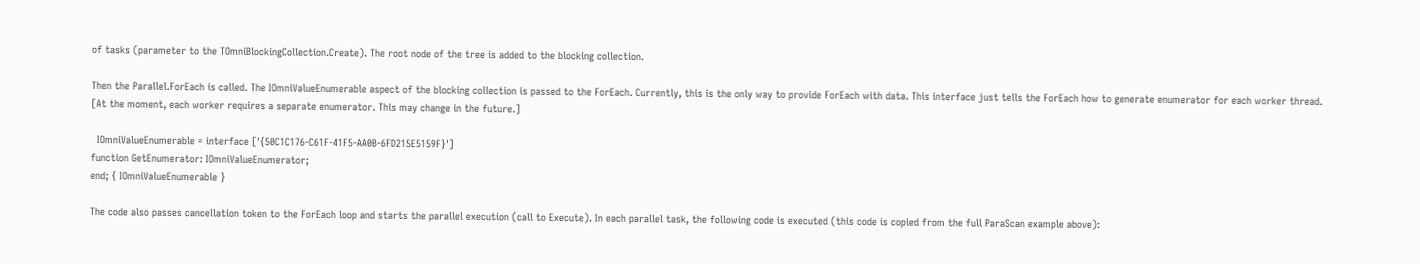of tasks (parameter to the TOmniBlockingCollection.Create). The root node of the tree is added to the blocking collection.

Then the Parallel.ForEach is called. The IOmniValueEnumerable aspect of the blocking collection is passed to the ForEach. Currently, this is the only way to provide ForEach with data. This interface just tells the ForEach how to generate enumerator for each worker thread. [At the moment, each worker requires a separate enumerator. This may change in the future.]

  IOmniValueEnumerable = interface ['{50C1C176-C61F-41F5-AA0B-6FD215E5159F}']
function GetEnumerator: IOmniValueEnumerator;
end; { IOmniValueEnumerable }

The code also passes cancellation token to the ForEach loop and starts the parallel execution (call to Execute). In each parallel task, the following code is executed (this code is copied from the full ParaScan example above):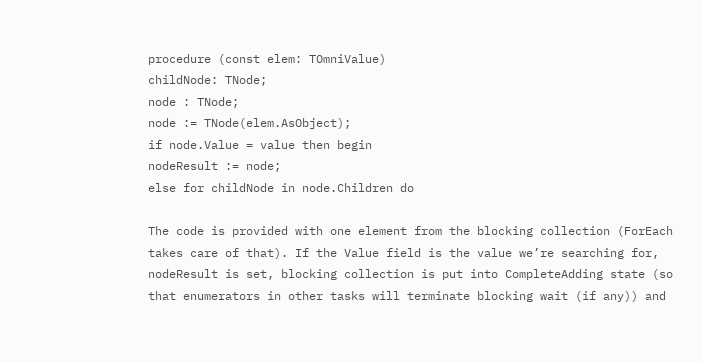procedure (const elem: TOmniValue)
childNode: TNode;
node : TNode;
node := TNode(elem.AsObject);
if node.Value = value then begin
nodeResult := node;
else for childNode in node.Children do

The code is provided with one element from the blocking collection (ForEach takes care of that). If the Value field is the value we’re searching for, nodeResult is set, blocking collection is put into CompleteAdding state (so that enumerators in other tasks will terminate blocking wait (if any)) and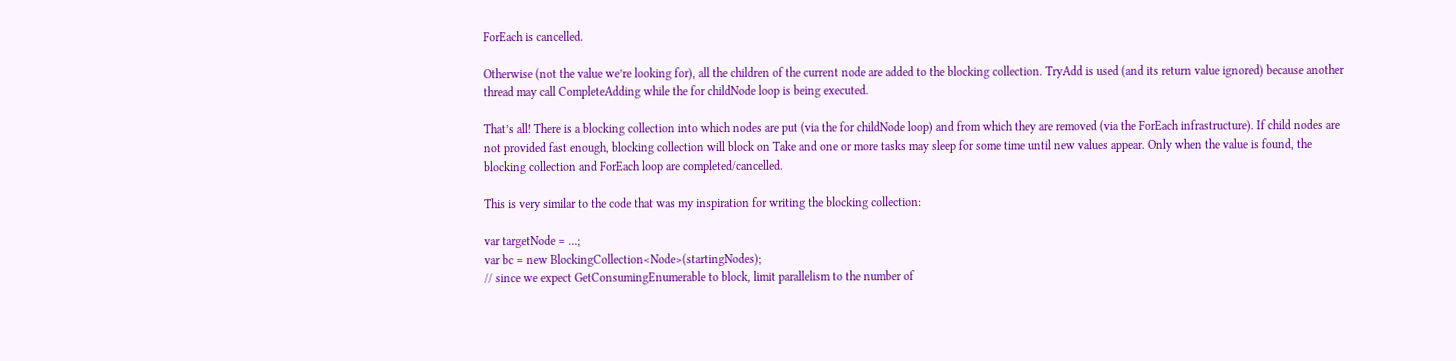ForEach is cancelled.

Otherwise (not the value we’re looking for), all the children of the current node are added to the blocking collection. TryAdd is used (and its return value ignored) because another thread may call CompleteAdding while the for childNode loop is being executed.

That’s all! There is a blocking collection into which nodes are put (via the for childNode loop) and from which they are removed (via the ForEach infrastructure). If child nodes are not provided fast enough, blocking collection will block on Take and one or more tasks may sleep for some time until new values appear. Only when the value is found, the blocking collection and ForEach loop are completed/cancelled.

This is very similar to the code that was my inspiration for writing the blocking collection:

var targetNode = …;
var bc = new BlockingCollection<Node>(startingNodes);
// since we expect GetConsumingEnumerable to block, limit parallelism to the number of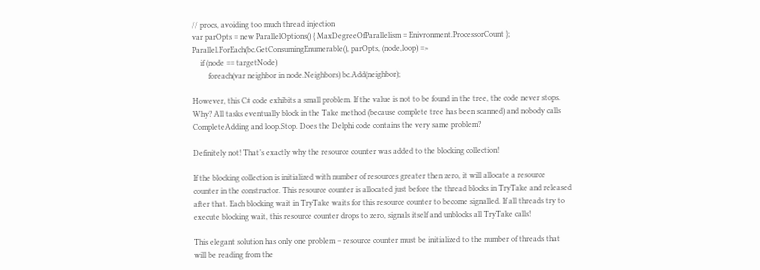// procs, avoiding too much thread injection
var parOpts = new ParallelOptions() { MaxDegreeOfParallelism = Enivronment.ProcessorCount };
Parallel.ForEach(bc.GetConsumingEnumerable(), parOpts, (node,loop) =>
    if (node == targetNode)
        foreach(var neighbor in node.Neighbors) bc.Add(neighbor);

However, this C# code exhibits a small problem. If the value is not to be found in the tree, the code never stops. Why? All tasks eventually block in the Take method (because complete tree has been scanned) and nobody calls CompleteAdding and loop.Stop. Does the Delphi code contains the very same problem?

Definitely not! That’s exactly why the resource counter was added to the blocking collection!

If the blocking collection is initialized with number of resources greater then zero, it will allocate a resource counter in the constructor. This resource counter is allocated just before the thread blocks in TryTake and released after that. Each blocking wait in TryTake waits for this resource counter to become signalled. If all threads try to execute blocking wait, this resource counter drops to zero, signals itself and unblocks all TryTake calls!

This elegant solution has only one problem – resource counter must be initialized to the number of threads that will be reading from the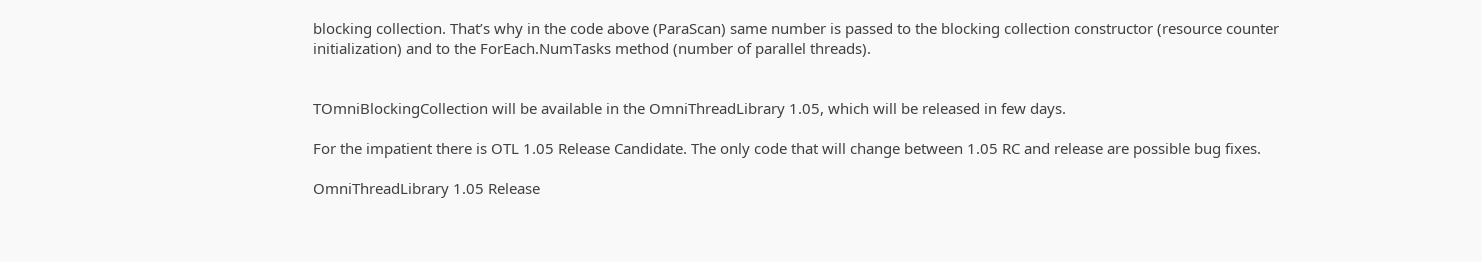blocking collection. That’s why in the code above (ParaScan) same number is passed to the blocking collection constructor (resource counter initialization) and to the ForEach.NumTasks method (number of parallel threads).


TOmniBlockingCollection will be available in the OmniThreadLibrary 1.05, which will be released in few days.

For the impatient there is OTL 1.05 Release Candidate. The only code that will change between 1.05 RC and release are possible bug fixes.

OmniThreadLibrary 1.05 Release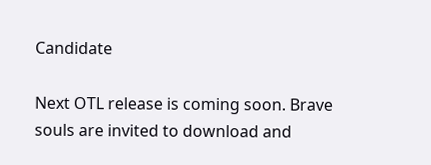Candidate

Next OTL release is coming soon. Brave souls are invited to download and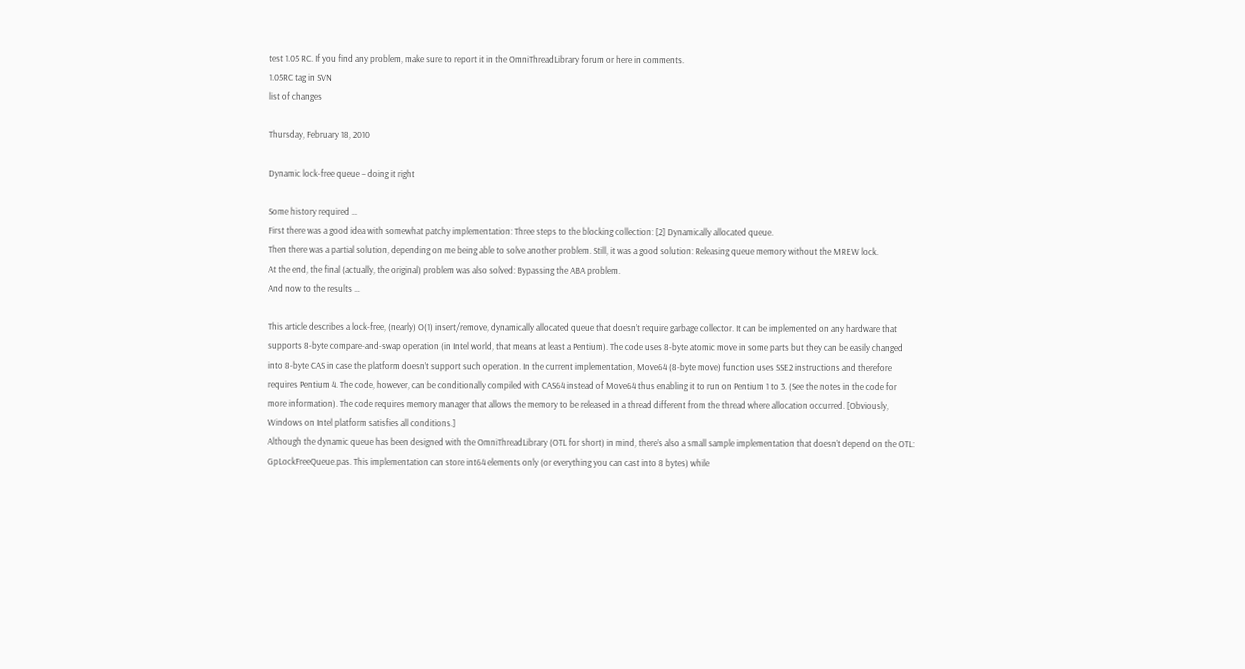test 1.05 RC. If you find any problem, make sure to report it in the OmniThreadLibrary forum or here in comments.
1.05RC tag in SVN
list of changes

Thursday, February 18, 2010

Dynamic lock-free queue – doing it right

Some history required …
First there was a good idea with somewhat patchy implementation: Three steps to the blocking collection: [2] Dynamically allocated queue.
Then there was a partial solution, depending on me being able to solve another problem. Still, it was a good solution: Releasing queue memory without the MREW lock.
At the end, the final (actually, the original) problem was also solved: Bypassing the ABA problem.
And now to the results …

This article describes a lock-free, (nearly) O(1) insert/remove, dynamically allocated queue that doesn’t require garbage collector. It can be implemented on any hardware that supports 8-byte compare-and-swap operation (in Intel world, that means at least a Pentium). The code uses 8-byte atomic move in some parts but they can be easily changed into 8-byte CAS in case the platform doesn’t support such operation. In the current implementation, Move64 (8-byte move) function uses SSE2 instructions and therefore requires Pentium 4. The code, however, can be conditionally compiled with CAS64 instead of Move64 thus enabling it to run on Pentium 1 to 3. (See the notes in the code for more information). The code requires memory manager that allows the memory to be released in a thread different from the thread where allocation occurred. [Obviously, Windows on Intel platform satisfies all conditions.]
Although the dynamic queue has been designed with the OmniThreadLibrary (OTL for short) in mind, there’s also a small sample implementation that doesn’t depend on the OTL: GpLockFreeQueue.pas. This implementation can store int64 elements only (or everything you can cast into 8 bytes) while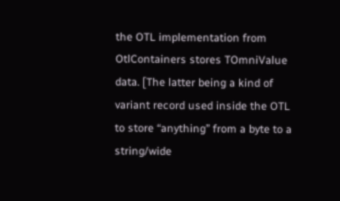the OTL implementation from OtlContainers stores TOmniValue data. [The latter being a kind of variant record used inside the OTL to store “anything” from a byte to a string/wide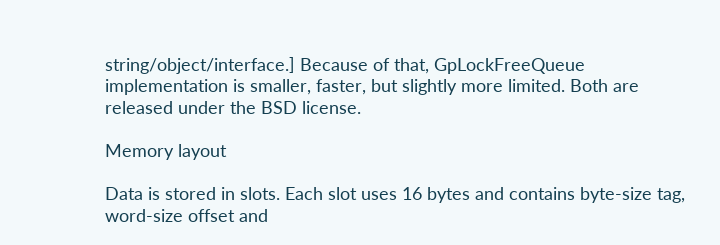string/object/interface.] Because of that, GpLockFreeQueue implementation is smaller, faster, but slightly more limited. Both are released under the BSD license.

Memory layout

Data is stored in slots. Each slot uses 16 bytes and contains byte-size tag, word-size offset and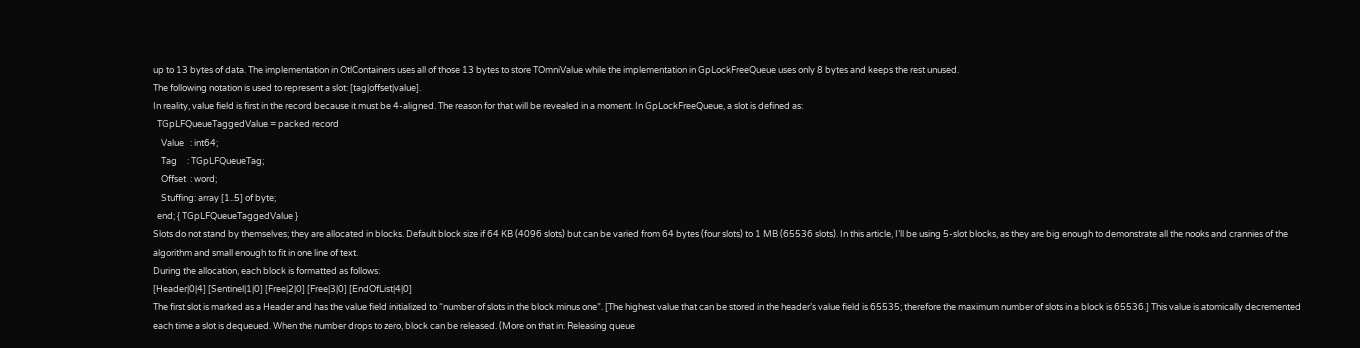up to 13 bytes of data. The implementation in OtlContainers uses all of those 13 bytes to store TOmniValue while the implementation in GpLockFreeQueue uses only 8 bytes and keeps the rest unused.
The following notation is used to represent a slot: [tag|offset|value].
In reality, value field is first in the record because it must be 4-aligned. The reason for that will be revealed in a moment. In GpLockFreeQueue, a slot is defined as:
  TGpLFQueueTaggedValue = packed record
    Value   : int64;
    Tag     : TGpLFQueueTag;
    Offset  : word;
    Stuffing: array [1..5] of byte;
  end; { TGpLFQueueTaggedValue }
Slots do not stand by themselves; they are allocated in blocks. Default block size if 64 KB (4096 slots) but can be varied from 64 bytes (four slots) to 1 MB (65536 slots). In this article, I’ll be using 5-slot blocks, as they are big enough to demonstrate all the nooks and crannies of the algorithm and small enough to fit in one line of text.
During the allocation, each block is formatted as follows:
[Header|0|4] [Sentinel|1|0] [Free|2|0] [Free|3|0] [EndOfList|4|0]
The first slot is marked as a Header and has the value field initialized to “number of slots in the block minus one”. [The highest value that can be stored in the header’s value field is 65535; therefore the maximum number of slots in a block is 65536.] This value is atomically decremented each time a slot is dequeued. When the number drops to zero, block can be released. (More on that in: Releasing queue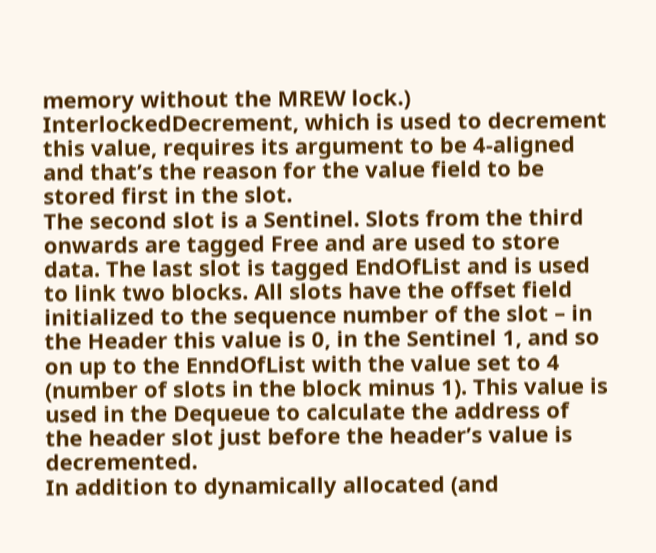memory without the MREW lock.) InterlockedDecrement, which is used to decrement this value, requires its argument to be 4-aligned and that’s the reason for the value field to be stored first in the slot.
The second slot is a Sentinel. Slots from the third onwards are tagged Free and are used to store data. The last slot is tagged EndOfList and is used to link two blocks. All slots have the offset field initialized to the sequence number of the slot – in the Header this value is 0, in the Sentinel 1, and so on up to the EnndOfList with the value set to 4 (number of slots in the block minus 1). This value is used in the Dequeue to calculate the address of the header slot just before the header’s value is decremented.
In addition to dynamically allocated (and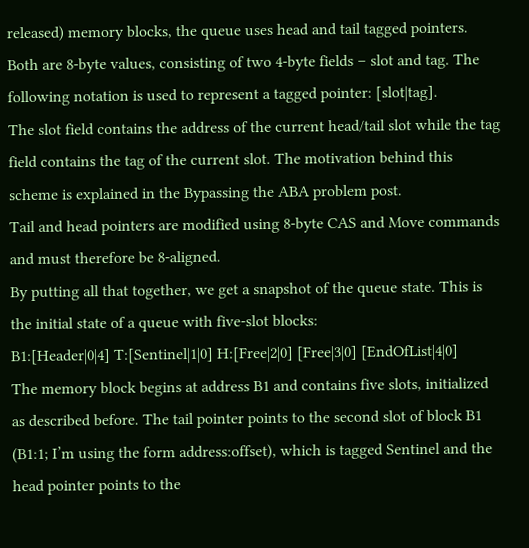released) memory blocks, the queue uses head and tail tagged pointers. Both are 8-byte values, consisting of two 4-byte fields – slot and tag. The following notation is used to represent a tagged pointer: [slot|tag].
The slot field contains the address of the current head/tail slot while the tag field contains the tag of the current slot. The motivation behind this scheme is explained in the Bypassing the ABA problem post.
Tail and head pointers are modified using 8-byte CAS and Move commands and must therefore be 8-aligned.
By putting all that together, we get a snapshot of the queue state. This is the initial state of a queue with five-slot blocks:
B1:[Header|0|4] T:[Sentinel|1|0] H:[Free|2|0] [Free|3|0] [EndOfList|4|0]
The memory block begins at address B1 and contains five slots, initialized as described before. The tail pointer points to the second slot of block B1 (B1:1; I’m using the form address:offset), which is tagged Sentinel and the head pointer points to the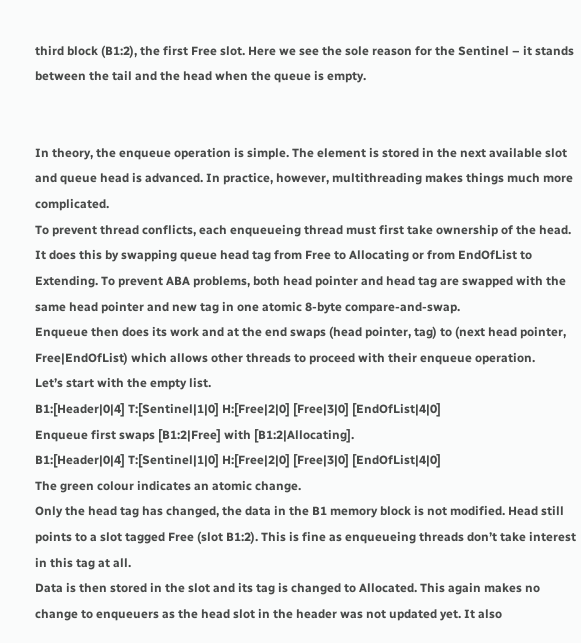third block (B1:2), the first Free slot. Here we see the sole reason for the Sentinel – it stands between the tail and the head when the queue is empty.


In theory, the enqueue operation is simple. The element is stored in the next available slot and queue head is advanced. In practice, however, multithreading makes things much more complicated.
To prevent thread conflicts, each enqueueing thread must first take ownership of the head. It does this by swapping queue head tag from Free to Allocating or from EndOfList to Extending. To prevent ABA problems, both head pointer and head tag are swapped with the same head pointer and new tag in one atomic 8-byte compare-and-swap.
Enqueue then does its work and at the end swaps (head pointer, tag) to (next head pointer, Free|EndOfList) which allows other threads to proceed with their enqueue operation.
Let’s start with the empty list.
B1:[Header|0|4] T:[Sentinel|1|0] H:[Free|2|0] [Free|3|0] [EndOfList|4|0]
Enqueue first swaps [B1:2|Free] with [B1:2|Allocating].
B1:[Header|0|4] T:[Sentinel|1|0] H:[Free|2|0] [Free|3|0] [EndOfList|4|0]
The green colour indicates an atomic change.
Only the head tag has changed, the data in the B1 memory block is not modified. Head still points to a slot tagged Free (slot B1:2). This is fine as enqueueing threads don’t take interest in this tag at all.
Data is then stored in the slot and its tag is changed to Allocated. This again makes no change to enqueuers as the head slot in the header was not updated yet. It also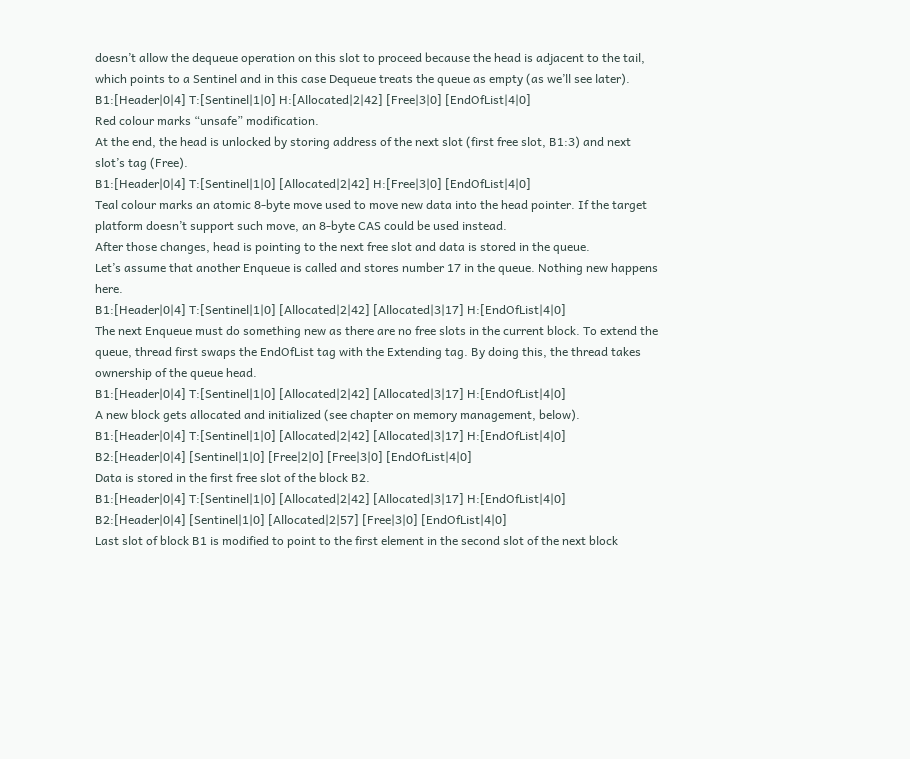doesn’t allow the dequeue operation on this slot to proceed because the head is adjacent to the tail, which points to a Sentinel and in this case Dequeue treats the queue as empty (as we’ll see later).
B1:[Header|0|4] T:[Sentinel|1|0] H:[Allocated|2|42] [Free|3|0] [EndOfList|4|0]
Red colour marks “unsafe” modification.
At the end, the head is unlocked by storing address of the next slot (first free slot, B1:3) and next slot’s tag (Free).
B1:[Header|0|4] T:[Sentinel|1|0] [Allocated|2|42] H:[Free|3|0] [EndOfList|4|0]
Teal colour marks an atomic 8-byte move used to move new data into the head pointer. If the target platform doesn’t support such move, an 8-byte CAS could be used instead.
After those changes, head is pointing to the next free slot and data is stored in the queue.
Let’s assume that another Enqueue is called and stores number 17 in the queue. Nothing new happens here.
B1:[Header|0|4] T:[Sentinel|1|0] [Allocated|2|42] [Allocated|3|17] H:[EndOfList|4|0]
The next Enqueue must do something new as there are no free slots in the current block. To extend the queue, thread first swaps the EndOfList tag with the Extending tag. By doing this, the thread takes ownership of the queue head.
B1:[Header|0|4] T:[Sentinel|1|0] [Allocated|2|42] [Allocated|3|17] H:[EndOfList|4|0]
A new block gets allocated and initialized (see chapter on memory management, below).
B1:[Header|0|4] T:[Sentinel|1|0] [Allocated|2|42] [Allocated|3|17] H:[EndOfList|4|0]
B2:[Header|0|4] [Sentinel|1|0] [Free|2|0] [Free|3|0] [EndOfList|4|0]
Data is stored in the first free slot of the block B2.
B1:[Header|0|4] T:[Sentinel|1|0] [Allocated|2|42] [Allocated|3|17] H:[EndOfList|4|0]
B2:[Header|0|4] [Sentinel|1|0] [Allocated|2|57] [Free|3|0] [EndOfList|4|0]
Last slot of block B1 is modified to point to the first element in the second slot of the next block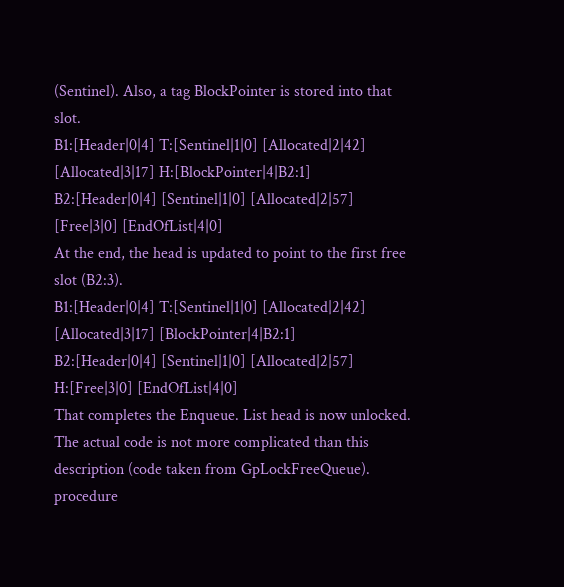(Sentinel). Also, a tag BlockPointer is stored into that slot.
B1:[Header|0|4] T:[Sentinel|1|0] [Allocated|2|42] [Allocated|3|17] H:[BlockPointer|4|B2:1]
B2:[Header|0|4] [Sentinel|1|0] [Allocated|2|57] [Free|3|0] [EndOfList|4|0]
At the end, the head is updated to point to the first free slot (B2:3).
B1:[Header|0|4] T:[Sentinel|1|0] [Allocated|2|42] [Allocated|3|17] [BlockPointer|4|B2:1]
B2:[Header|0|4] [Sentinel|1|0] [Allocated|2|57] H:[Free|3|0] [EndOfList|4|0]
That completes the Enqueue. List head is now unlocked.
The actual code is not more complicated than this description (code taken from GpLockFreeQueue).
procedure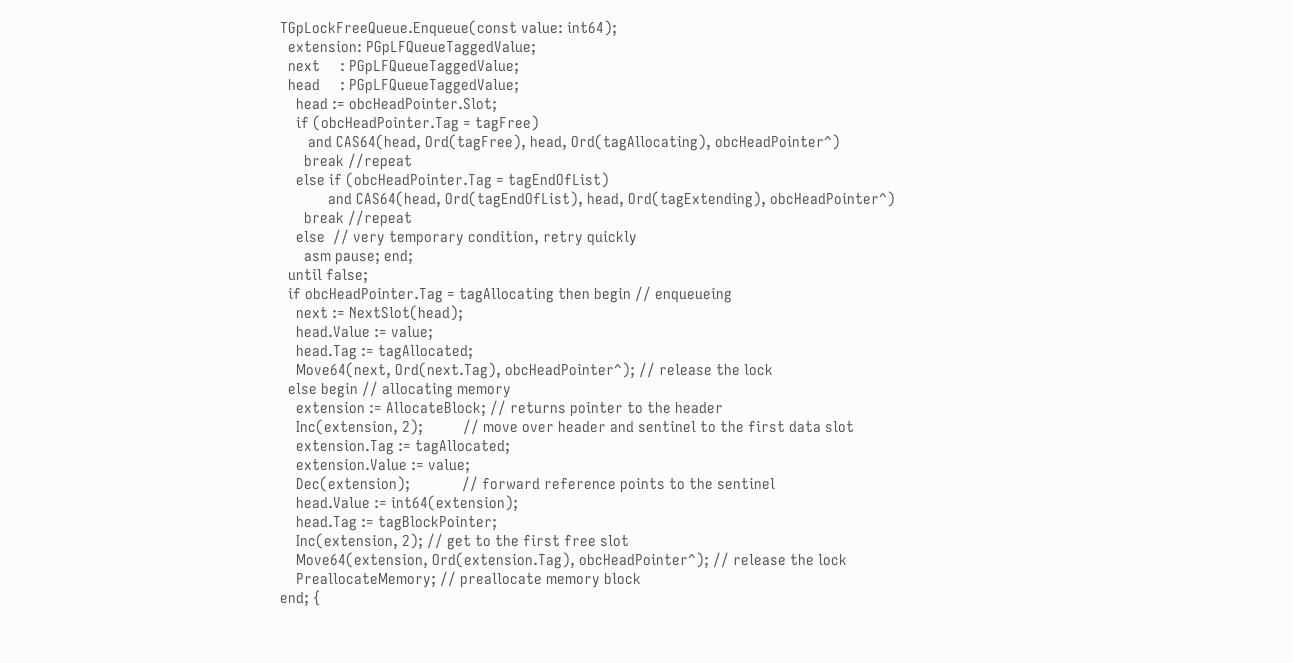TGpLockFreeQueue.Enqueue(const value: int64);
  extension: PGpLFQueueTaggedValue;
  next     : PGpLFQueueTaggedValue;
  head     : PGpLFQueueTaggedValue;
    head := obcHeadPointer.Slot;
    if (obcHeadPointer.Tag = tagFree)
       and CAS64(head, Ord(tagFree), head, Ord(tagAllocating), obcHeadPointer^)
      break //repeat
    else if (obcHeadPointer.Tag = tagEndOfList)
            and CAS64(head, Ord(tagEndOfList), head, Ord(tagExtending), obcHeadPointer^)
      break //repeat
    else  // very temporary condition, retry quickly
      asm pause; end;
  until false;
  if obcHeadPointer.Tag = tagAllocating then begin // enqueueing
    next := NextSlot(head);
    head.Value := value;
    head.Tag := tagAllocated;
    Move64(next, Ord(next.Tag), obcHeadPointer^); // release the lock
  else begin // allocating memory
    extension := AllocateBlock; // returns pointer to the header
    Inc(extension, 2);          // move over header and sentinel to the first data slot
    extension.Tag := tagAllocated;
    extension.Value := value;
    Dec(extension);             // forward reference points to the sentinel
    head.Value := int64(extension);
    head.Tag := tagBlockPointer;
    Inc(extension, 2); // get to the first free slot
    Move64(extension, Ord(extension.Tag), obcHeadPointer^); // release the lock
    PreallocateMemory; // preallocate memory block
end; {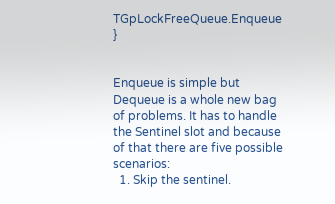TGpLockFreeQueue.Enqueue }


Enqueue is simple but Dequeue is a whole new bag of problems. It has to handle the Sentinel slot and because of that there are five possible scenarios:
  1. Skip the sentinel.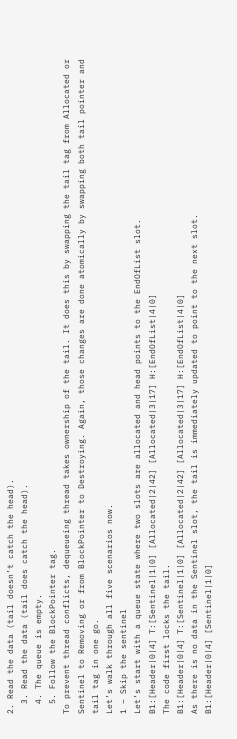2. Read the data (tail doesn’t catch the head).
  3. Read the data (tail does catch the head).
  4. The queue is empty.
  5. Follow the BlockPointer tag.
To prevent thread conflicts, dequeueing thread takes ownership of the tail. It does this by swapping the tail tag from Allocated or Sentinel to Removing or from BlockPointer to Destroying. Again, those changes are done atomically by swapping both tail pointer and tail tag in one go.
Let’s walk through all five scenarios now.
1 – Skip the sentinel
Let’s start with a queue state where two slots are allocated and head points to the EndOfList slot.
B1:[Header|0|4] T:[Sentinel|1|0] [Allocated|2|42] [Allocated|3|17] H:[EndOfList|4|0]
The code first locks the tail.
B1:[Header|0|4] T:[Sentinel|1|0] [Allocated|2|42] [Allocated|3|17] H:[EndOfList|4|0]
As there is no data in the Sentinel slot, the tail is immediately updated to point to the next slot.
B1:[Header|0|4] [Sentinel|1|0]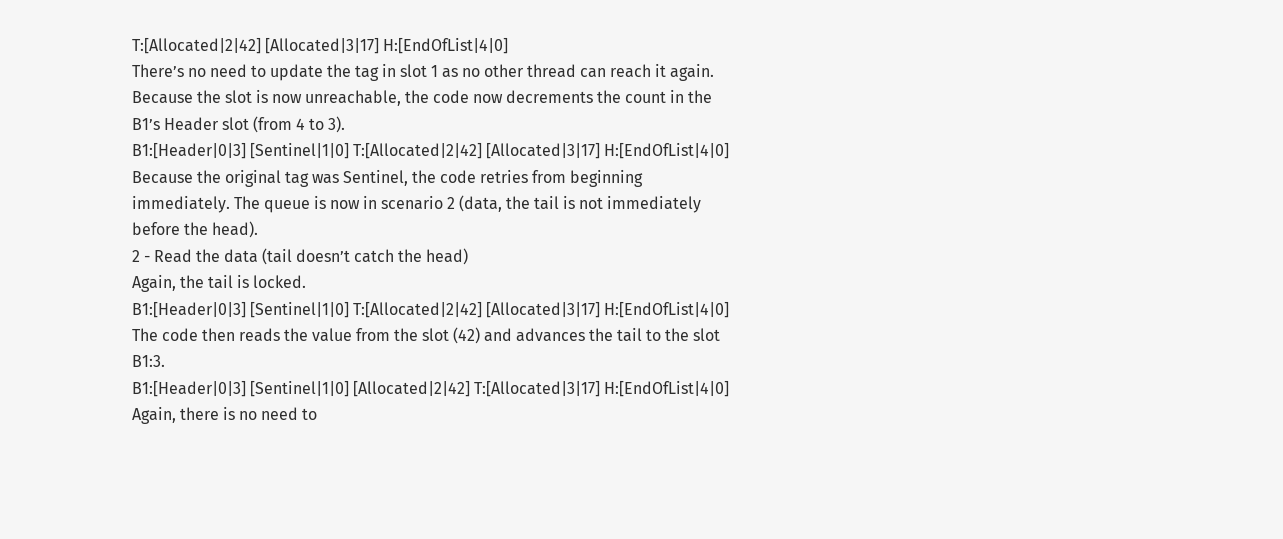T:[Allocated|2|42] [Allocated|3|17] H:[EndOfList|4|0]
There’s no need to update the tag in slot 1 as no other thread can reach it again. Because the slot is now unreachable, the code now decrements the count in the B1’s Header slot (from 4 to 3).
B1:[Header|0|3] [Sentinel|1|0] T:[Allocated|2|42] [Allocated|3|17] H:[EndOfList|4|0]
Because the original tag was Sentinel, the code retries from beginning immediately. The queue is now in scenario 2 (data, the tail is not immediately before the head).
2 - Read the data (tail doesn’t catch the head)
Again, the tail is locked.
B1:[Header|0|3] [Sentinel|1|0] T:[Allocated|2|42] [Allocated|3|17] H:[EndOfList|4|0]
The code then reads the value from the slot (42) and advances the tail to the slot B1:3.
B1:[Header|0|3] [Sentinel|1|0] [Allocated|2|42] T:[Allocated|3|17] H:[EndOfList|4|0]
Again, there is no need to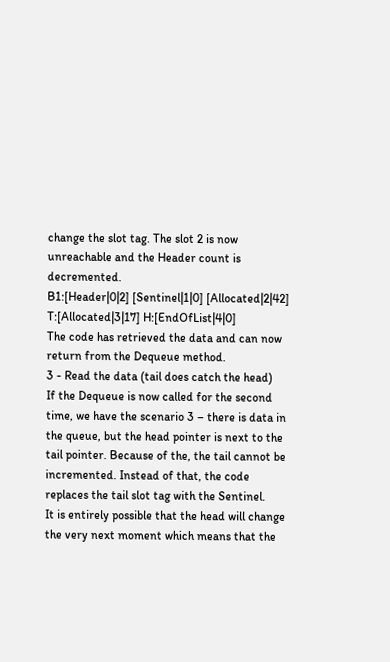change the slot tag. The slot 2 is now unreachable and the Header count is decremented.
B1:[Header|0|2] [Sentinel|1|0] [Allocated|2|42] T:[Allocated|3|17] H:[EndOfList|4|0]
The code has retrieved the data and can now return from the Dequeue method.
3 - Read the data (tail does catch the head)
If the Dequeue is now called for the second time, we have the scenario 3 – there is data in the queue, but the head pointer is next to the tail pointer. Because of the, the tail cannot be incremented. Instead of that, the code replaces the tail slot tag with the Sentinel.
It is entirely possible that the head will change the very next moment which means that the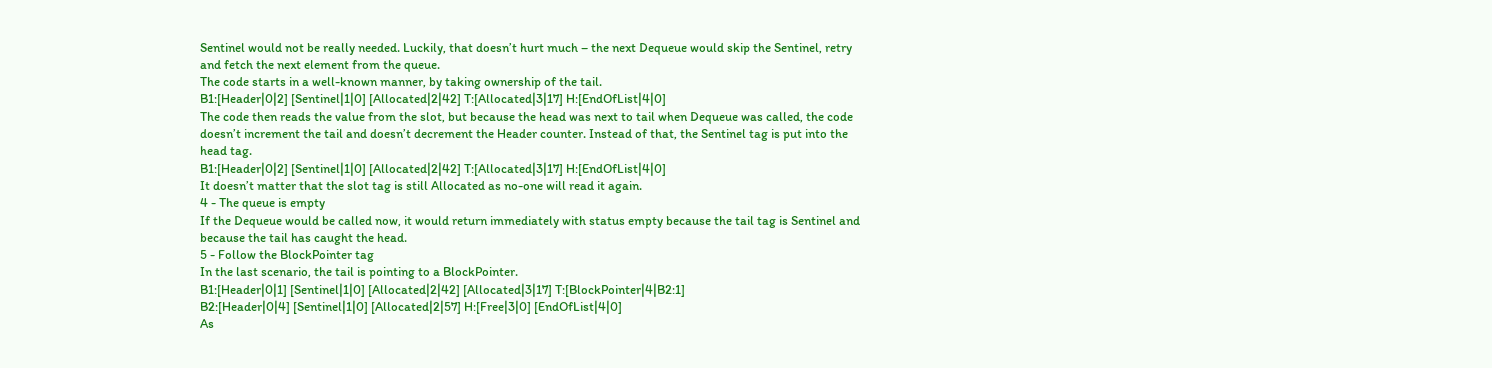Sentinel would not be really needed. Luckily, that doesn’t hurt much – the next Dequeue would skip the Sentinel, retry and fetch the next element from the queue.
The code starts in a well-known manner, by taking ownership of the tail.
B1:[Header|0|2] [Sentinel|1|0] [Allocated|2|42] T:[Allocated|3|17] H:[EndOfList|4|0]
The code then reads the value from the slot, but because the head was next to tail when Dequeue was called, the code doesn’t increment the tail and doesn’t decrement the Header counter. Instead of that, the Sentinel tag is put into the head tag.
B1:[Header|0|2] [Sentinel|1|0] [Allocated|2|42] T:[Allocated|3|17] H:[EndOfList|4|0]
It doesn’t matter that the slot tag is still Allocated as no-one will read it again.
4 - The queue is empty
If the Dequeue would be called now, it would return immediately with status empty because the tail tag is Sentinel and because the tail has caught the head.
5 - Follow the BlockPointer tag
In the last scenario, the tail is pointing to a BlockPointer.
B1:[Header|0|1] [Sentinel|1|0] [Allocated|2|42] [Allocated|3|17] T:[BlockPointer|4|B2:1]
B2:[Header|0|4] [Sentinel|1|0] [Allocated|2|57] H:[Free|3|0] [EndOfList|4|0]
As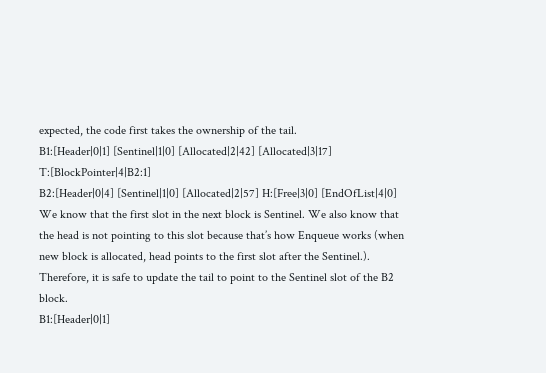expected, the code first takes the ownership of the tail.
B1:[Header|0|1] [Sentinel|1|0] [Allocated|2|42] [Allocated|3|17] T:[BlockPointer|4|B2:1]
B2:[Header|0|4] [Sentinel|1|0] [Allocated|2|57] H:[Free|3|0] [EndOfList|4|0]
We know that the first slot in the next block is Sentinel. We also know that the head is not pointing to this slot because that’s how Enqueue works (when new block is allocated, head points to the first slot after the Sentinel.). Therefore, it is safe to update the tail to point to the Sentinel slot of the B2 block.
B1:[Header|0|1]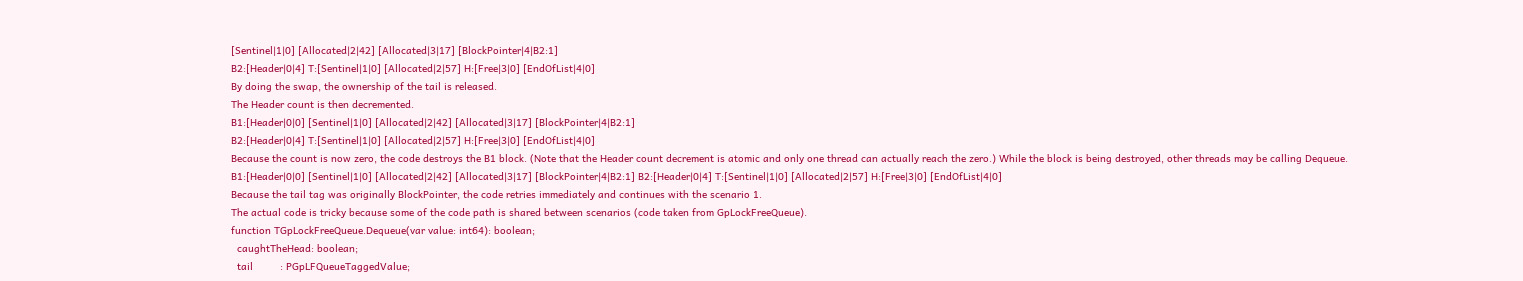[Sentinel|1|0] [Allocated|2|42] [Allocated|3|17] [BlockPointer|4|B2:1]
B2:[Header|0|4] T:[Sentinel|1|0] [Allocated|2|57] H:[Free|3|0] [EndOfList|4|0]
By doing the swap, the ownership of the tail is released.
The Header count is then decremented.
B1:[Header|0|0] [Sentinel|1|0] [Allocated|2|42] [Allocated|3|17] [BlockPointer|4|B2:1]
B2:[Header|0|4] T:[Sentinel|1|0] [Allocated|2|57] H:[Free|3|0] [EndOfList|4|0]
Because the count is now zero, the code destroys the B1 block. (Note that the Header count decrement is atomic and only one thread can actually reach the zero.) While the block is being destroyed, other threads may be calling Dequeue.
B1:[Header|0|0] [Sentinel|1|0] [Allocated|2|42] [Allocated|3|17] [BlockPointer|4|B2:1] B2:[Header|0|4] T:[Sentinel|1|0] [Allocated|2|57] H:[Free|3|0] [EndOfList|4|0]
Because the tail tag was originally BlockPointer, the code retries immediately and continues with the scenario 1.
The actual code is tricky because some of the code path is shared between scenarios (code taken from GpLockFreeQueue).
function TGpLockFreeQueue.Dequeue(var value: int64): boolean;
  caughtTheHead: boolean;
  tail         : PGpLFQueueTaggedValue;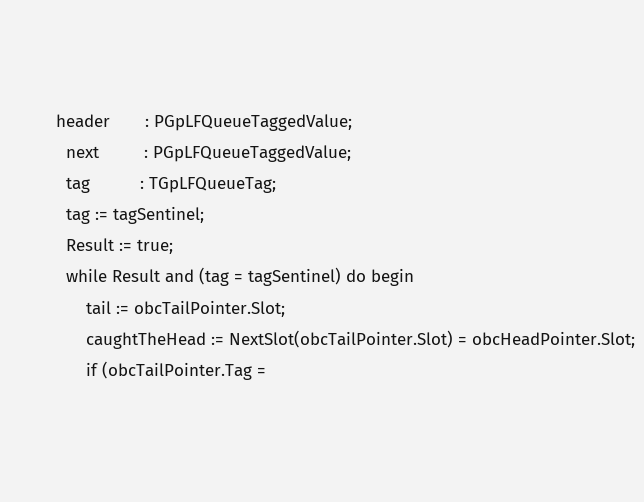header       : PGpLFQueueTaggedValue;
  next         : PGpLFQueueTaggedValue;
  tag          : TGpLFQueueTag;
  tag := tagSentinel;
  Result := true;
  while Result and (tag = tagSentinel) do begin
      tail := obcTailPointer.Slot;
      caughtTheHead := NextSlot(obcTailPointer.Slot) = obcHeadPointer.Slot;
      if (obcTailPointer.Tag =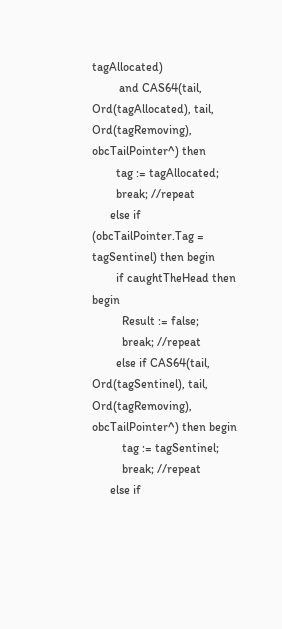tagAllocated)
         and CAS64(tail, Ord(tagAllocated), tail, Ord(tagRemoving), obcTailPointer^) then
        tag := tagAllocated;
        break; //repeat
      else if (obcTailPointer.Tag = tagSentinel) then begin
        if caughtTheHead then begin
          Result := false;
          break; //repeat
        else if CAS64(tail, Ord(tagSentinel), tail, Ord(tagRemoving), obcTailPointer^) then begin
          tag := tagSentinel;
          break; //repeat
      else if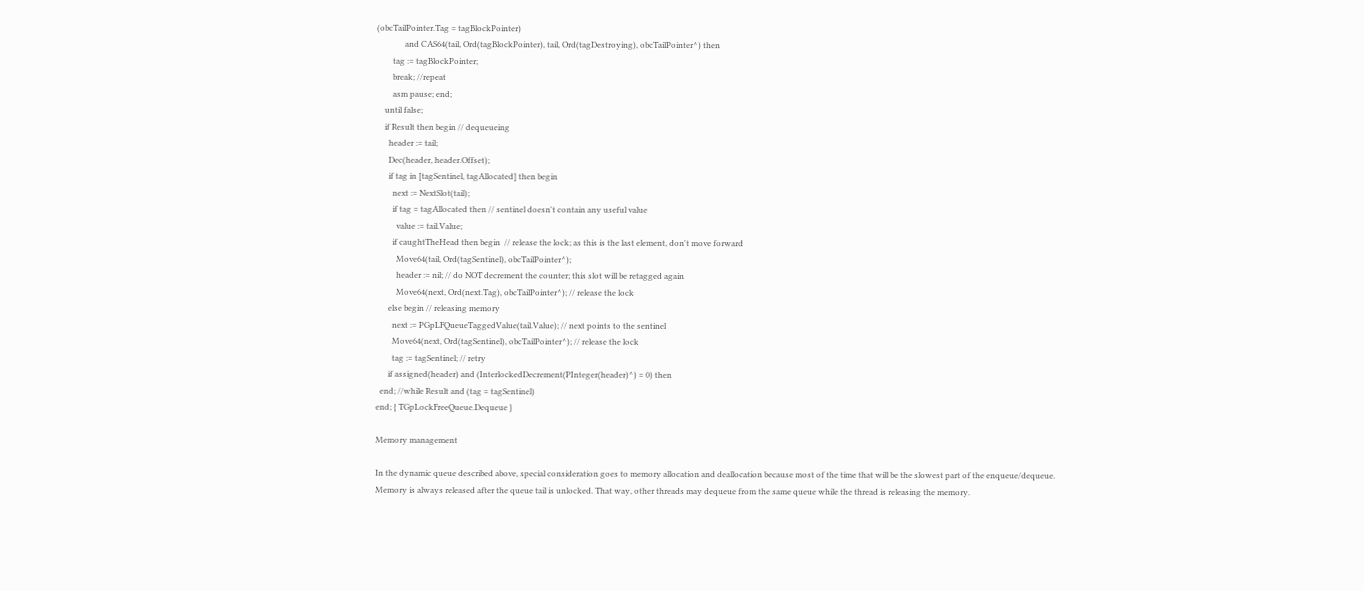(obcTailPointer.Tag = tagBlockPointer)
              and CAS64(tail, Ord(tagBlockPointer), tail, Ord(tagDestroying), obcTailPointer^) then
        tag := tagBlockPointer;
        break; //repeat
        asm pause; end;
    until false;
    if Result then begin // dequeueing
      header := tail;
      Dec(header, header.Offset);
      if tag in [tagSentinel, tagAllocated] then begin
        next := NextSlot(tail);
        if tag = tagAllocated then // sentinel doesn't contain any useful value
          value := tail.Value;
        if caughtTheHead then begin  // release the lock; as this is the last element, don't move forward
          Move64(tail, Ord(tagSentinel), obcTailPointer^);
          header := nil; // do NOT decrement the counter; this slot will be retagged again
          Move64(next, Ord(next.Tag), obcTailPointer^); // release the lock
      else begin // releasing memory
        next := PGpLFQueueTaggedValue(tail.Value); // next points to the sentinel
        Move64(next, Ord(tagSentinel), obcTailPointer^); // release the lock
        tag := tagSentinel; // retry
      if assigned(header) and (InterlockedDecrement(PInteger(header)^) = 0) then
  end; //while Result and (tag = tagSentinel)
end; { TGpLockFreeQueue.Dequeue }

Memory management

In the dynamic queue described above, special consideration goes to memory allocation and deallocation because most of the time that will be the slowest part of the enqueue/dequeue.
Memory is always released after the queue tail is unlocked. That way, other threads may dequeue from the same queue while the thread is releasing the memory.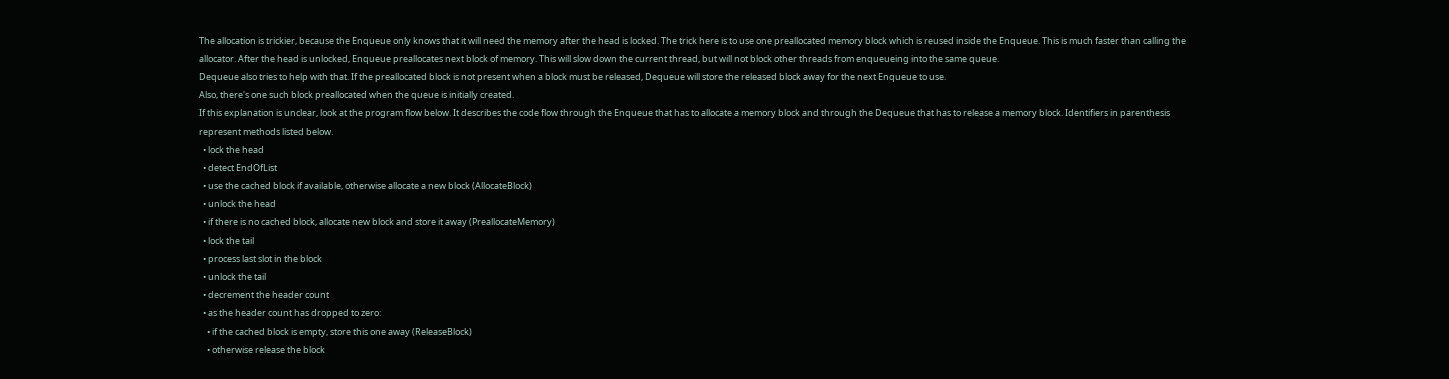The allocation is trickier, because the Enqueue only knows that it will need the memory after the head is locked. The trick here is to use one preallocated memory block which is reused inside the Enqueue. This is much faster than calling the allocator. After the head is unlocked, Enqueue preallocates next block of memory. This will slow down the current thread, but will not block other threads from enqueueing into the same queue.
Dequeue also tries to help with that. If the preallocated block is not present when a block must be released, Dequeue will store the released block away for the next Enqueue to use.
Also, there's one such block preallocated when the queue is initially created.
If this explanation is unclear, look at the program flow below. It describes the code flow through the Enqueue that has to allocate a memory block and through the Dequeue that has to release a memory block. Identifiers in parenthesis represent methods listed below.
  • lock the head
  • detect EndOfList
  • use the cached block if available, otherwise allocate a new block (AllocateBlock)
  • unlock the head
  • if there is no cached block, allocate new block and store it away (PreallocateMemory)
  • lock the tail
  • process last slot in the block
  • unlock the tail
  • decrement the header count
  • as the header count has dropped to zero:
    • if the cached block is empty, store this one away (ReleaseBlock)
    • otherwise release the block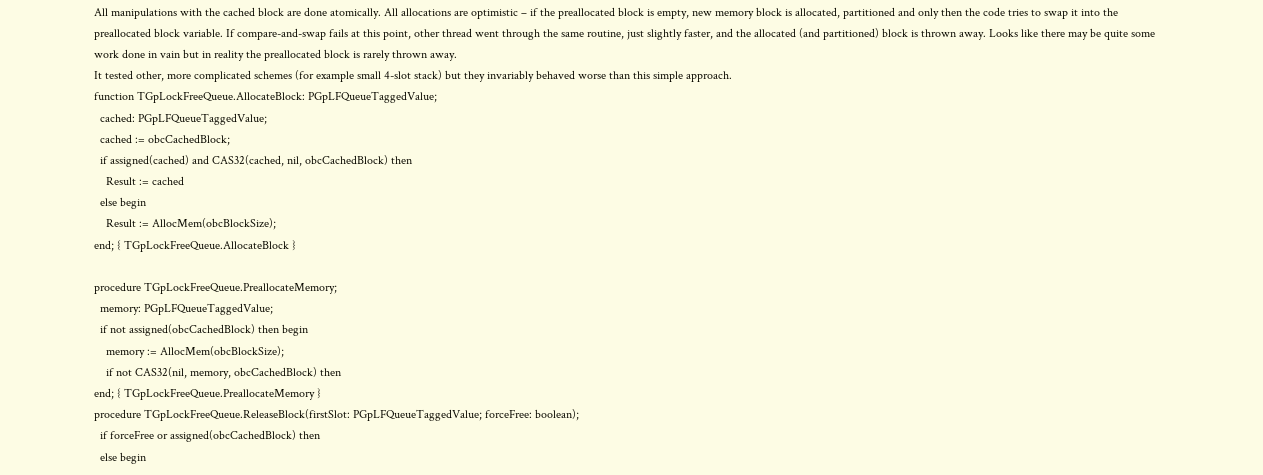All manipulations with the cached block are done atomically. All allocations are optimistic – if the preallocated block is empty, new memory block is allocated, partitioned and only then the code tries to swap it into the preallocated block variable. If compare-and-swap fails at this point, other thread went through the same routine, just slightly faster, and the allocated (and partitioned) block is thrown away. Looks like there may be quite some work done in vain but in reality the preallocated block is rarely thrown away.
It tested other, more complicated schemes (for example small 4-slot stack) but they invariably behaved worse than this simple approach.
function TGpLockFreeQueue.AllocateBlock: PGpLFQueueTaggedValue;
  cached: PGpLFQueueTaggedValue;
  cached := obcCachedBlock;
  if assigned(cached) and CAS32(cached, nil, obcCachedBlock) then
    Result := cached
  else begin
    Result := AllocMem(obcBlockSize);
end; { TGpLockFreeQueue.AllocateBlock }

procedure TGpLockFreeQueue.PreallocateMemory;
  memory: PGpLFQueueTaggedValue;
  if not assigned(obcCachedBlock) then begin
    memory := AllocMem(obcBlockSize);
    if not CAS32(nil, memory, obcCachedBlock) then
end; { TGpLockFreeQueue.PreallocateMemory }
procedure TGpLockFreeQueue.ReleaseBlock(firstSlot: PGpLFQueueTaggedValue; forceFree: boolean);
  if forceFree or assigned(obcCachedBlock) then
  else begin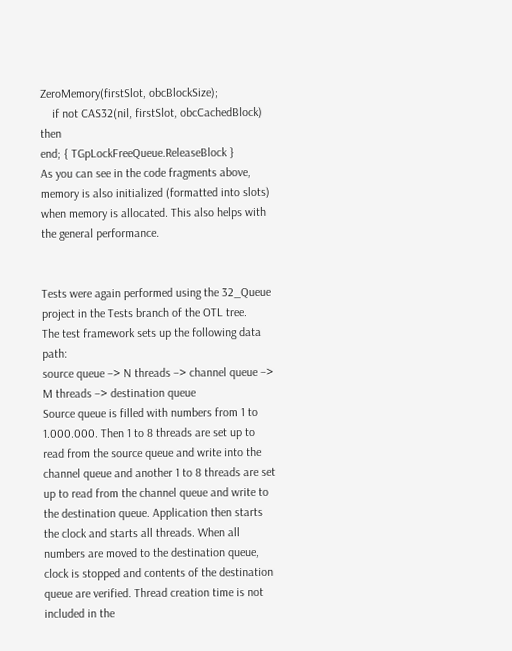ZeroMemory(firstSlot, obcBlockSize);
    if not CAS32(nil, firstSlot, obcCachedBlock) then
end; { TGpLockFreeQueue.ReleaseBlock }
As you can see in the code fragments above, memory is also initialized (formatted into slots) when memory is allocated. This also helps with the general performance.


Tests were again performed using the 32_Queue project in the Tests branch of the OTL tree.
The test framework sets up the following data path:
source queue –> N threads –> channel queue –> M threads –> destination queue
Source queue is filled with numbers from 1 to 1.000.000. Then 1 to 8 threads are set up to read from the source queue and write into the channel queue and another 1 to 8 threads are set up to read from the channel queue and write to the destination queue. Application then starts the clock and starts all threads. When all numbers are moved to the destination queue, clock is stopped and contents of the destination queue are verified. Thread creation time is not included in the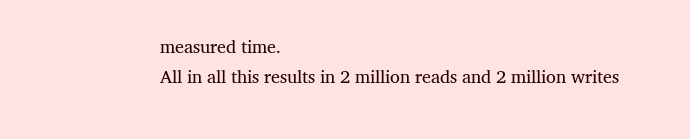measured time.
All in all this results in 2 million reads and 2 million writes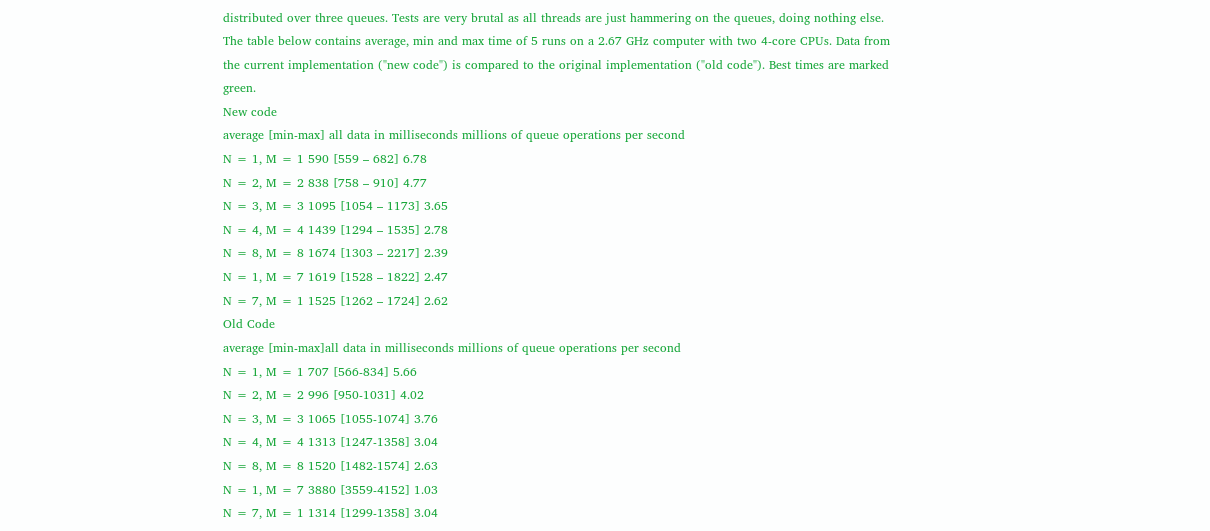distributed over three queues. Tests are very brutal as all threads are just hammering on the queues, doing nothing else. The table below contains average, min and max time of 5 runs on a 2.67 GHz computer with two 4-core CPUs. Data from the current implementation ("new code") is compared to the original implementation ("old code"). Best times are marked green.
New code
average [min-max] all data in milliseconds millions of queue operations per second
N = 1, M = 1 590 [559 – 682] 6.78
N = 2, M = 2 838 [758 – 910] 4.77
N = 3, M = 3 1095 [1054 – 1173] 3.65
N = 4, M = 4 1439 [1294 – 1535] 2.78
N = 8, M = 8 1674 [1303 – 2217] 2.39
N = 1, M = 7 1619 [1528 – 1822] 2.47
N = 7, M = 1 1525 [1262 – 1724] 2.62
Old Code
average [min-max]all data in milliseconds millions of queue operations per second
N = 1, M = 1 707 [566-834] 5.66
N = 2, M = 2 996 [950-1031] 4.02
N = 3, M = 3 1065 [1055-1074] 3.76
N = 4, M = 4 1313 [1247-1358] 3.04
N = 8, M = 8 1520 [1482-1574] 2.63
N = 1, M = 7 3880 [3559-4152] 1.03
N = 7, M = 1 1314 [1299-1358] 3.04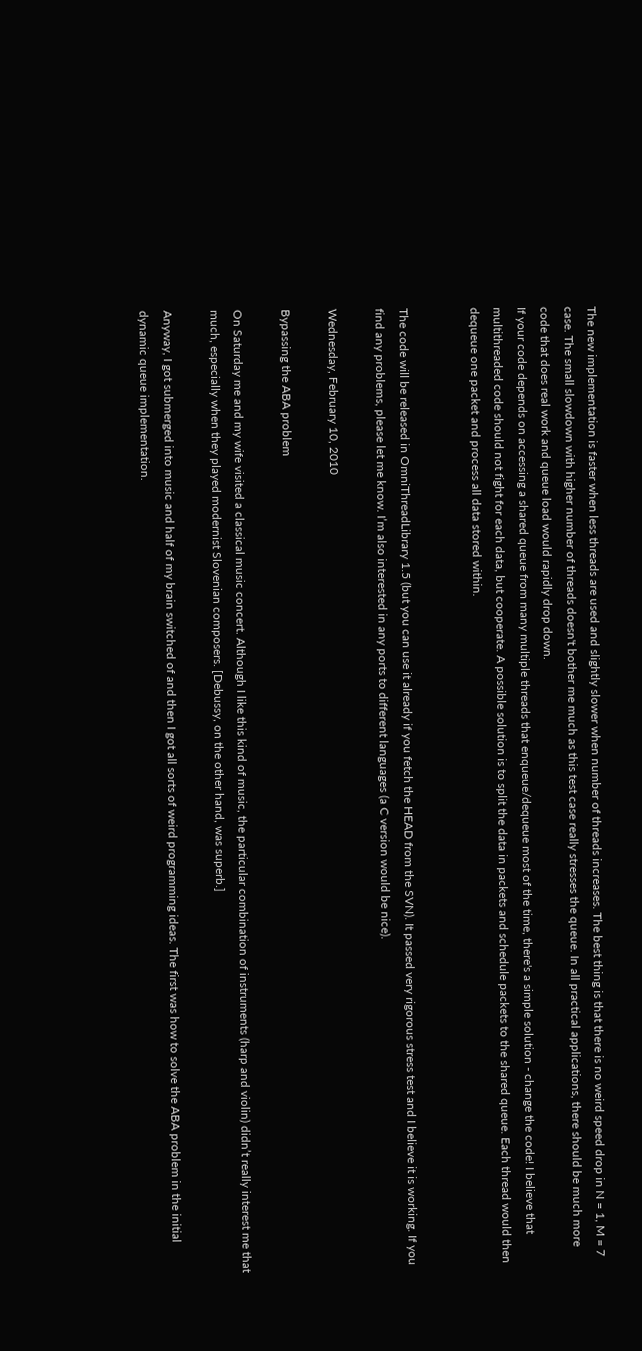The new implementation is faster when less threads are used and slightly slower when number of threads increases. The best thing is that there is no weird speed drop in N = 1, M = 7 case. The small slowdown with higher number of threads doesn't bother me much as this test case really stresses the queue. In all practical applications, there should be much more code that does real work and queue load would rapidly drop down.
If your code depends on accessing a shared queue from many multiple threads that enqueue/dequeue most of the time, there's a simple solution - change the code! I believe that multithreaded code should not fight for each data, but cooperate. A possible solution is to split the data in packets and schedule packets to the shared queue. Each thread would then dequeue one packet and process all data stored within.


The code will be released in OmniThreadLibrary 1.5 (but you can use it already if you fetch the HEAD from the SVN). It passed very rigorous stress test and I believe it is working. If you find any problems, please let me know. I’m also interested in any ports to different languages (a C version would be nice).

Wednesday, February 10, 2010

Bypassing the ABA problem

On Saturday me and my wife visited a classical music concert. Although I like this kind of music, the particular combination of instruments (harp and violin) didn’t really interest me that much, especially when they played modernist Slovenian composers. [Debussy, on the other hand, was superb.]

Anyway, I got submerged into music and half of my brain switched of and then I got all sorts of weird programming ideas. The first was how to solve the ABA problem in the initial dynamic queue implementation.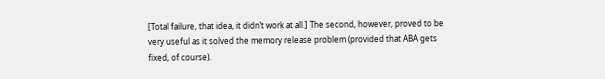[Total failure, that idea, it didn’t work at all.] The second, however, proved to be very useful as it solved the memory release problem (provided that ABA gets fixed, of course).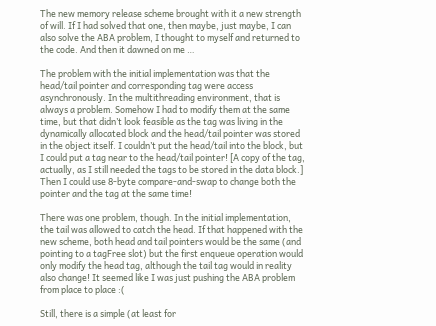The new memory release scheme brought with it a new strength of will. If I had solved that one, then maybe, just maybe, I can also solve the ABA problem, I thought to myself and returned to the code. And then it dawned on me …

The problem with the initial implementation was that the head/tail pointer and corresponding tag were access asynchronously. In the multithreading environment, that is always a problem. Somehow I had to modify them at the same time, but that didn’t look feasible as the tag was living in the dynamically allocated block and the head/tail pointer was stored in the object itself. I couldn’t put the head/tail into the block, but I could put a tag near to the head/tail pointer! [A copy of the tag, actually, as I still needed the tags to be stored in the data block.] Then I could use 8-byte compare-and-swap to change both the pointer and the tag at the same time!

There was one problem, though. In the initial implementation, the tail was allowed to catch the head. If that happened with the new scheme, both head and tail pointers would be the same (and pointing to a tagFree slot) but the first enqueue operation would only modify the head tag, although the tail tag would in reality also change! It seemed like I was just pushing the ABA problem from place to place :(

Still, there is a simple (at least for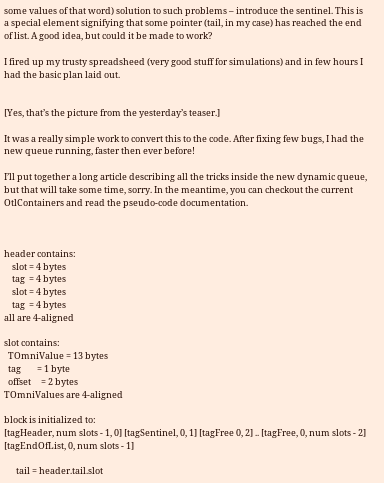some values of that word) solution to such problems – introduce the sentinel. This is a special element signifying that some pointer (tail, in my case) has reached the end of list. A good idea, but could it be made to work?

I fired up my trusty spreadsheed (very good stuff for simulations) and in few hours I had the basic plan laid out.


[Yes, that’s the picture from the yesterday’s teaser.]

It was a really simple work to convert this to the code. After fixing few bugs, I had the new queue running, faster then ever before!

I’ll put together a long article describing all the tricks inside the new dynamic queue, but that will take some time, sorry. In the meantime, you can checkout the current OtlContainers and read the pseudo-code documentation.



header contains:
    slot = 4 bytes
    tag  = 4 bytes
    slot = 4 bytes
    tag  = 4 bytes
all are 4-aligned

slot contains:
  TOmniValue = 13 bytes
  tag        = 1 byte
  offset     = 2 bytes
TOmniValues are 4-aligned

block is initialized to:
[tagHeader, num slots - 1, 0] [tagSentinel, 0, 1] [tagFree 0, 2] .. [tagFree, 0, num slots - 2] [tagEndOfList, 0, num slots - 1]

      tail = header.tail.slot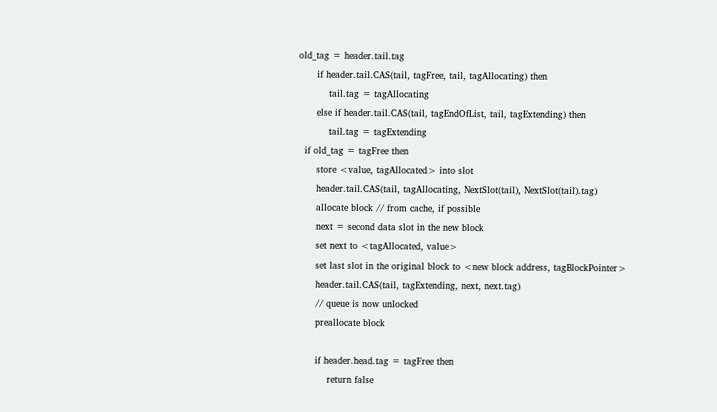old_tag = header.tail.tag
      if header.tail.CAS(tail, tagFree, tail, tagAllocating) then
          tail.tag = tagAllocating
      else if header.tail.CAS(tail, tagEndOfList, tail, tagExtending) then
          tail.tag = tagExtending
  if old_tag = tagFree then
      store <value, tagAllocated> into slot
      header.tail.CAS(tail, tagAllocating, NextSlot(tail), NextSlot(tail).tag)
      allocate block // from cache, if possible
      next = second data slot in the new block
      set next to <tagAllocated, value>
      set last slot in the original block to <new block address, tagBlockPointer>
      header.tail.CAS(tail, tagExtending, next, next.tag)
      // queue is now unlocked
      preallocate block

      if header.head.tag = tagFree then
          return false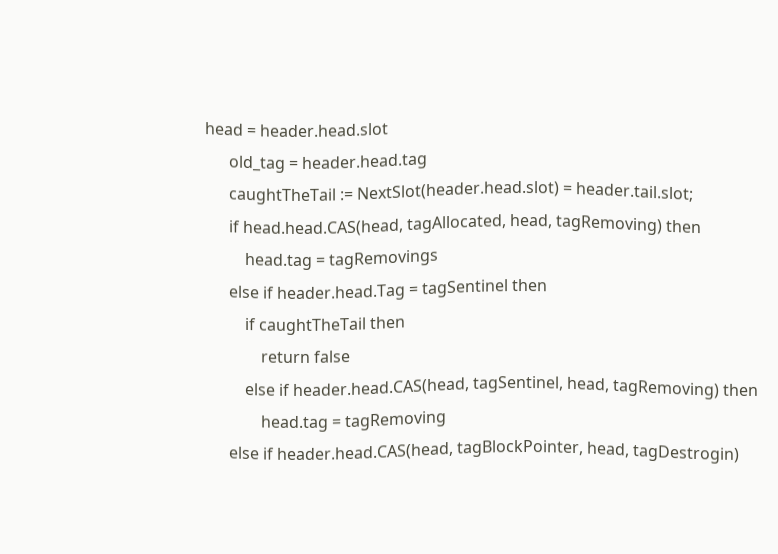head = header.head.slot
      old_tag = header.head.tag
      caughtTheTail := NextSlot(header.head.slot) = header.tail.slot;
      if head.head.CAS(head, tagAllocated, head, tagRemoving) then
          head.tag = tagRemovings
      else if header.head.Tag = tagSentinel then
          if caughtTheTail then
              return false
          else if header.head.CAS(head, tagSentinel, head, tagRemoving) then
              head.tag = tagRemoving
      else if header.head.CAS(head, tagBlockPointer, head, tagDestrogin)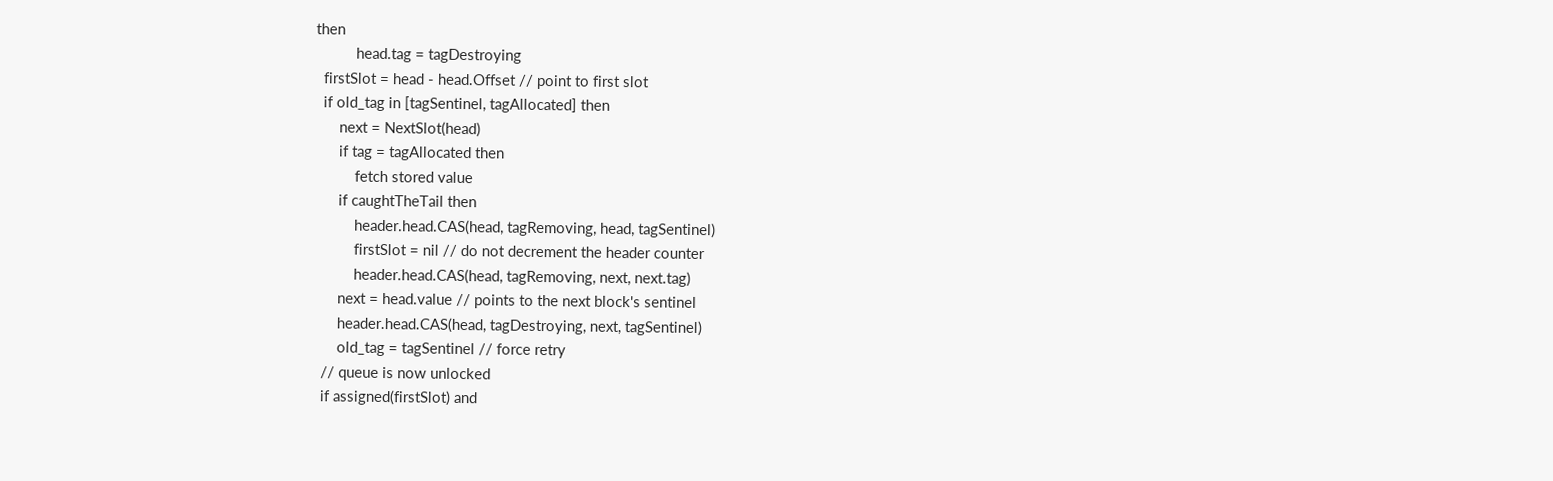then
          head.tag = tagDestroying
  firstSlot = head - head.Offset // point to first slot
  if old_tag in [tagSentinel, tagAllocated] then
      next = NextSlot(head)
      if tag = tagAllocated then
          fetch stored value
      if caughtTheTail then
          header.head.CAS(head, tagRemoving, head, tagSentinel)
          firstSlot = nil // do not decrement the header counter
          header.head.CAS(head, tagRemoving, next, next.tag)
      next = head.value // points to the next block's sentinel
      header.head.CAS(head, tagDestroying, next, tagSentinel)
      old_tag = tagSentinel // force retry
  // queue is now unlocked
  if assigned(firstSlot) and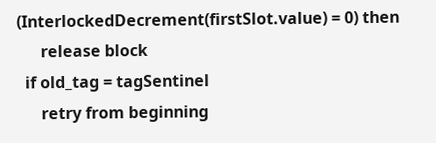(InterlockedDecrement(firstSlot.value) = 0) then
      release block
  if old_tag = tagSentinel
      retry from beginning